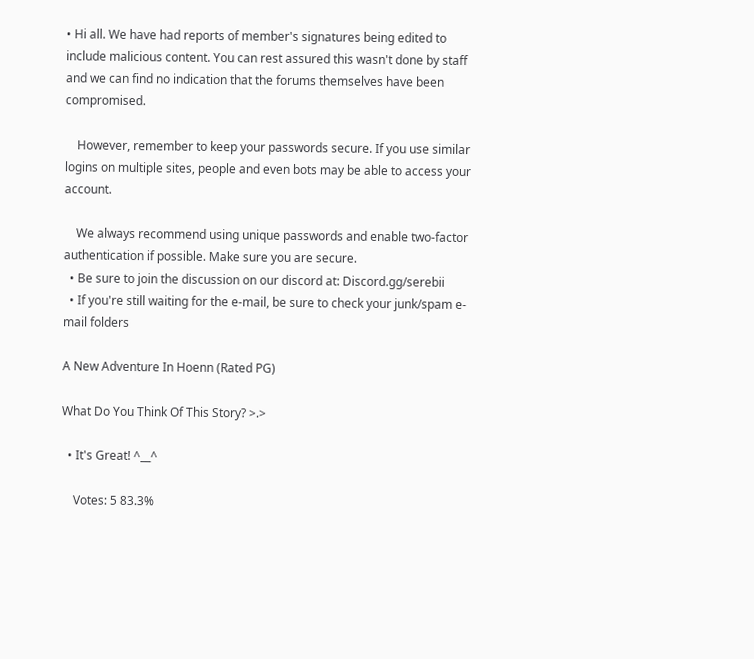• Hi all. We have had reports of member's signatures being edited to include malicious content. You can rest assured this wasn't done by staff and we can find no indication that the forums themselves have been compromised.

    However, remember to keep your passwords secure. If you use similar logins on multiple sites, people and even bots may be able to access your account.

    We always recommend using unique passwords and enable two-factor authentication if possible. Make sure you are secure.
  • Be sure to join the discussion on our discord at: Discord.gg/serebii
  • If you're still waiting for the e-mail, be sure to check your junk/spam e-mail folders

A New Adventure In Hoenn (Rated PG)

What Do You Think Of This Story? >.>

  • It's Great! ^__^

    Votes: 5 83.3%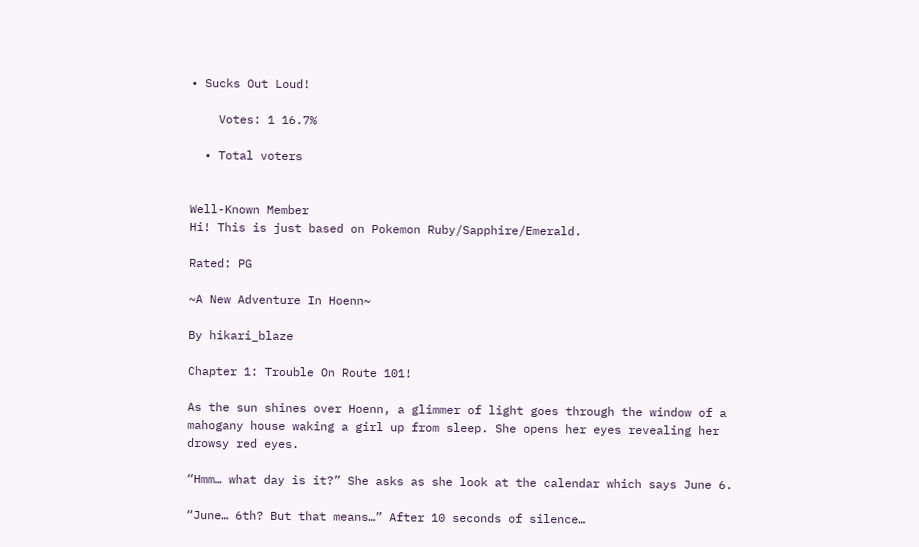• Sucks Out Loud!

    Votes: 1 16.7%

  • Total voters


Well-Known Member
Hi! This is just based on Pokemon Ruby/Sapphire/Emerald.

Rated: PG

~A New Adventure In Hoenn~

By hikari_blaze

Chapter 1: Trouble On Route 101!

As the sun shines over Hoenn, a glimmer of light goes through the window of a mahogany house waking a girl up from sleep. She opens her eyes revealing her drowsy red eyes.

“Hmm… what day is it?” She asks as she look at the calendar which says June 6.

“June… 6th? But that means…” After 10 seconds of silence…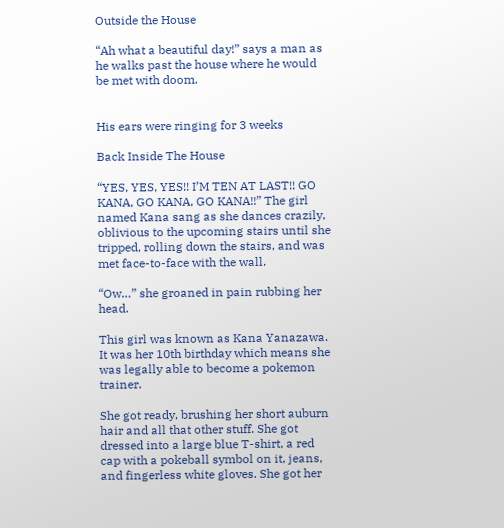Outside the House

“Ah what a beautiful day!” says a man as he walks past the house where he would be met with doom.


His ears were ringing for 3 weeks

Back Inside The House

“YES, YES, YES!! I’M TEN AT LAST!! GO KANA, GO KANA, GO KANA!!” The girl named Kana sang as she dances crazily, oblivious to the upcoming stairs until she tripped, rolling down the stairs, and was met face-to-face with the wall.

“Ow…” she groaned in pain rubbing her head.

This girl was known as Kana Yanazawa.
It was her 10th birthday which means she was legally able to become a pokemon trainer.

She got ready, brushing her short auburn hair and all that other stuff. She got dressed into a large blue T-shirt, a red cap with a pokeball symbol on it, jeans, and fingerless white gloves. She got her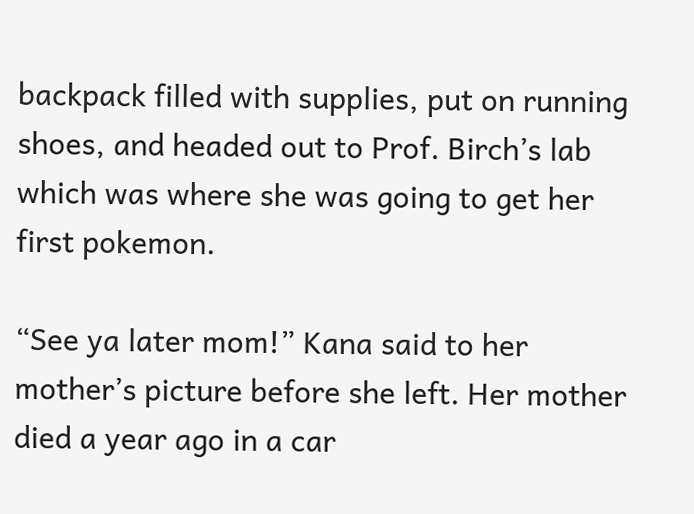backpack filled with supplies, put on running shoes, and headed out to Prof. Birch’s lab which was where she was going to get her first pokemon.

“See ya later mom!” Kana said to her mother’s picture before she left. Her mother died a year ago in a car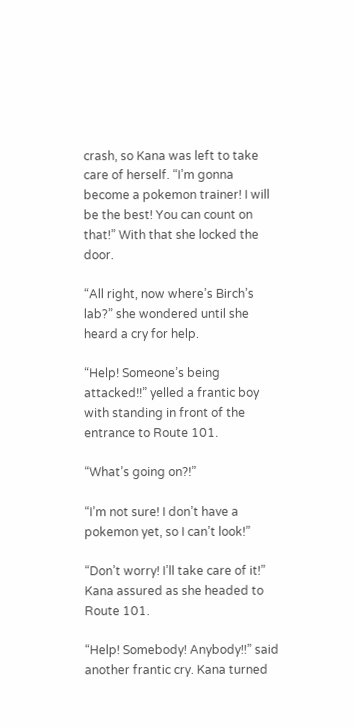crash, so Kana was left to take care of herself. “I’m gonna become a pokemon trainer! I will be the best! You can count on that!” With that she locked the door.

“All right, now where’s Birch’s lab?” she wondered until she heard a cry for help.

“Help! Someone’s being attacked!!” yelled a frantic boy with standing in front of the entrance to Route 101.

“What’s going on?!”

“I’m not sure! I don’t have a pokemon yet, so I can’t look!”

“Don’t worry! I’ll take care of it!” Kana assured as she headed to Route 101.

“Help! Somebody! Anybody!!” said another frantic cry. Kana turned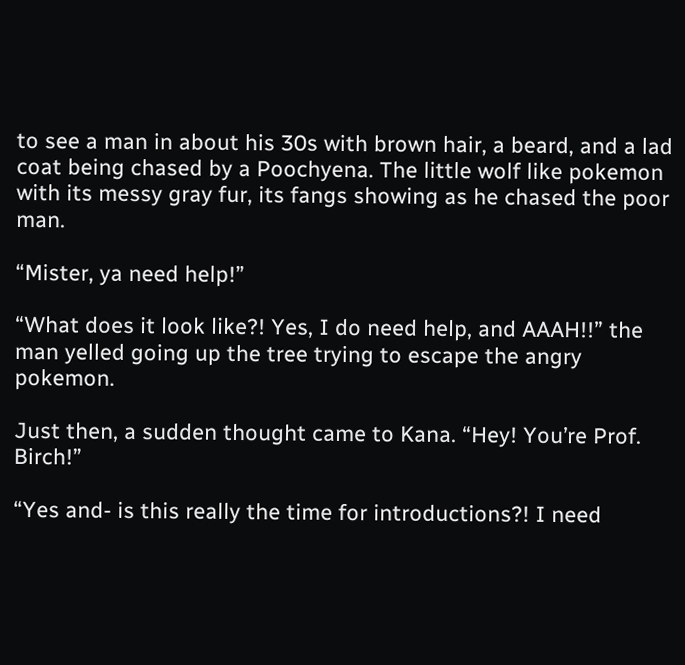to see a man in about his 30s with brown hair, a beard, and a lad coat being chased by a Poochyena. The little wolf like pokemon with its messy gray fur, its fangs showing as he chased the poor man.

“Mister, ya need help!”

“What does it look like?! Yes, I do need help, and AAAH!!” the man yelled going up the tree trying to escape the angry pokemon.

Just then, a sudden thought came to Kana. “Hey! You’re Prof. Birch!”

“Yes and- is this really the time for introductions?! I need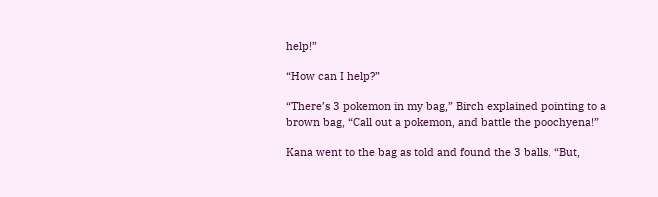help!”

“How can I help?”

“There’s 3 pokemon in my bag,” Birch explained pointing to a brown bag, “Call out a pokemon, and battle the poochyena!”

Kana went to the bag as told and found the 3 balls. “But,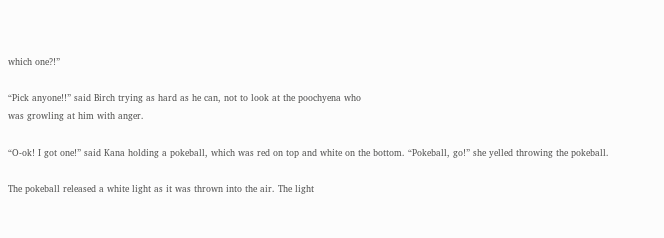which one?!”

“Pick anyone!!” said Birch trying as hard as he can, not to look at the poochyena who
was growling at him with anger.

“O-ok! I got one!” said Kana holding a pokeball, which was red on top and white on the bottom. “Pokeball, go!” she yelled throwing the pokeball.

The pokeball released a white light as it was thrown into the air. The light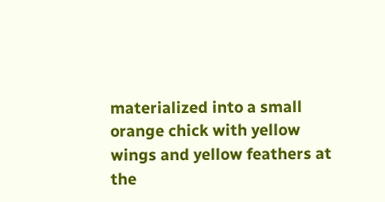materialized into a small orange chick with yellow wings and yellow feathers at the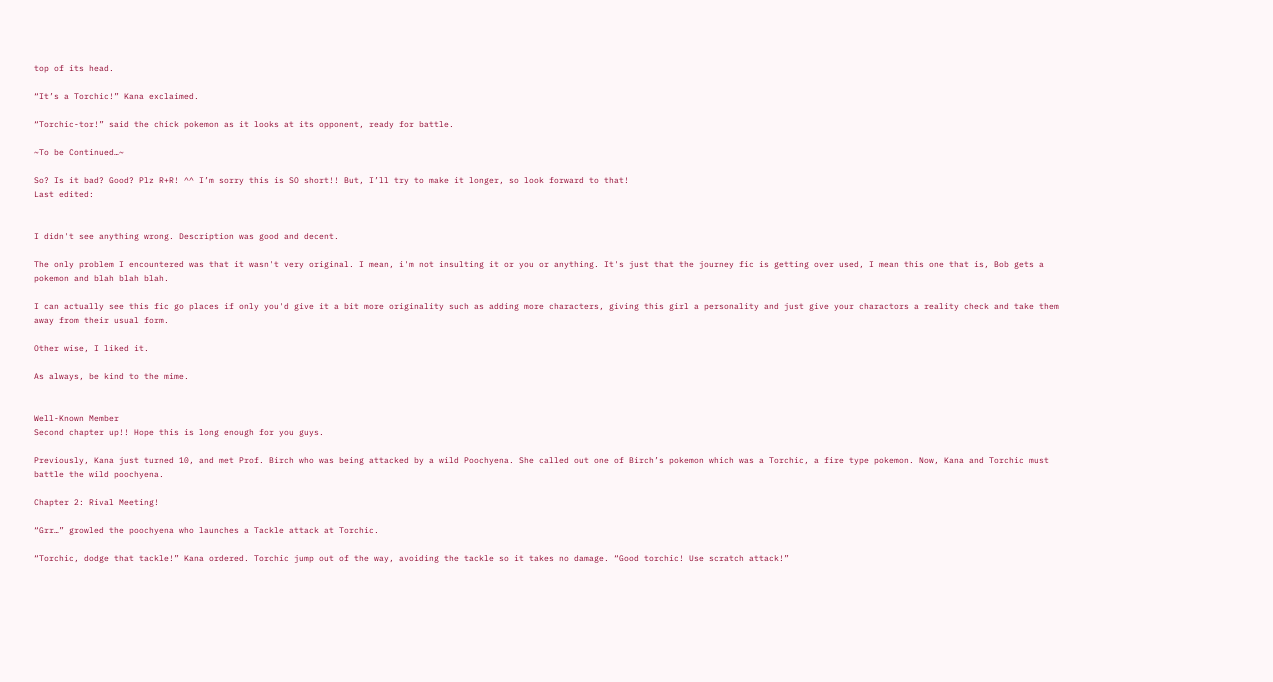top of its head.

“It’s a Torchic!” Kana exclaimed.

“Torchic-tor!” said the chick pokemon as it looks at its opponent, ready for battle.

~To be Continued…~

So? Is it bad? Good? Plz R+R! ^^ I’m sorry this is SO short!! But, I’ll try to make it longer, so look forward to that!
Last edited:


I didn't see anything wrong. Description was good and decent.

The only problem I encountered was that it wasn't very original. I mean, i'm not insulting it or you or anything. It's just that the journey fic is getting over used, I mean this one that is, Bob gets a pokemon and blah blah blah.

I can actually see this fic go places if only you'd give it a bit more originality such as adding more characters, giving this girl a personality and just give your charactors a reality check and take them away from their usual form.

Other wise, I liked it.

As always, be kind to the mime.


Well-Known Member
Second chapter up!! Hope this is long enough for you guys.

Previously, Kana just turned 10, and met Prof. Birch who was being attacked by a wild Poochyena. She called out one of Birch’s pokemon which was a Torchic, a fire type pokemon. Now, Kana and Torchic must battle the wild poochyena.

Chapter 2: Rival Meeting!

“Grr…” growled the poochyena who launches a Tackle attack at Torchic.

“Torchic, dodge that tackle!” Kana ordered. Torchic jump out of the way, avoiding the tackle so it takes no damage. “Good torchic! Use scratch attack!”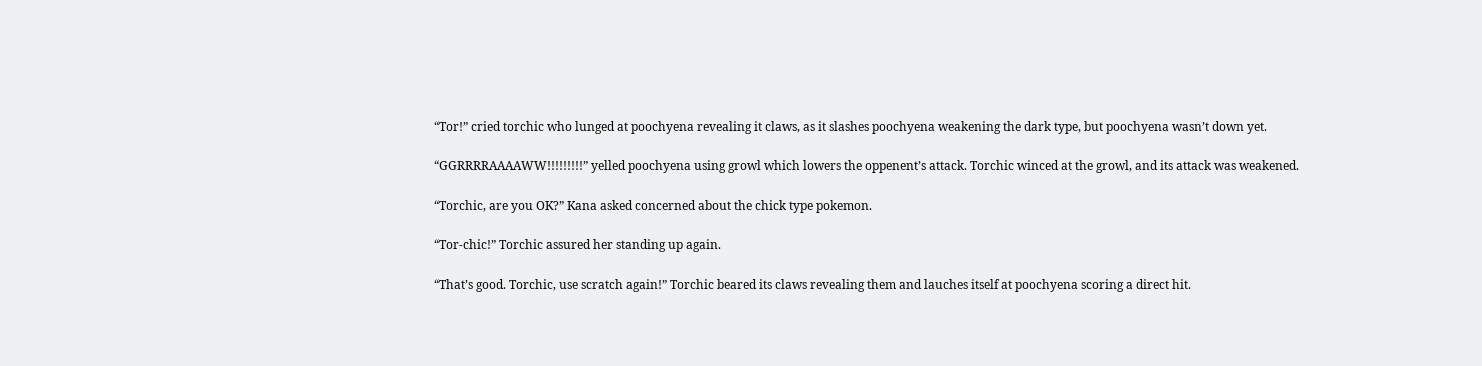“Tor!” cried torchic who lunged at poochyena revealing it claws, as it slashes poochyena weakening the dark type, but poochyena wasn’t down yet.

“GGRRRRAAAAWW!!!!!!!!!” yelled poochyena using growl which lowers the oppenent’s attack. Torchic winced at the growl, and its attack was weakened.

“Torchic, are you OK?” Kana asked concerned about the chick type pokemon.

“Tor-chic!” Torchic assured her standing up again.

“That’s good. Torchic, use scratch again!” Torchic beared its claws revealing them and lauches itself at poochyena scoring a direct hit.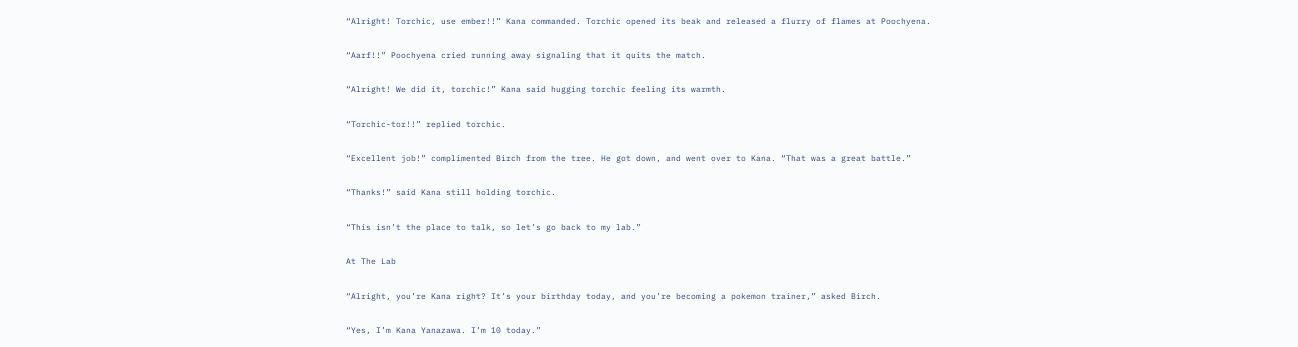“Alright! Torchic, use ember!!” Kana commanded. Torchic opened its beak and released a flurry of flames at Poochyena.

“Aarf!!” Poochyena cried running away signaling that it quits the match.

“Alright! We did it, torchic!” Kana said hugging torchic feeling its warmth.

“Torchic-tor!!” replied torchic.

“Excellent job!” complimented Birch from the tree. He got down, and went over to Kana. “That was a great battle.”

“Thanks!” said Kana still holding torchic.

“This isn’t the place to talk, so let’s go back to my lab.”

At The Lab

“Alright, you’re Kana right? It’s your birthday today, and you’re becoming a pokemon trainer,” asked Birch.

“Yes, I’m Kana Yanazawa. I’m 10 today.”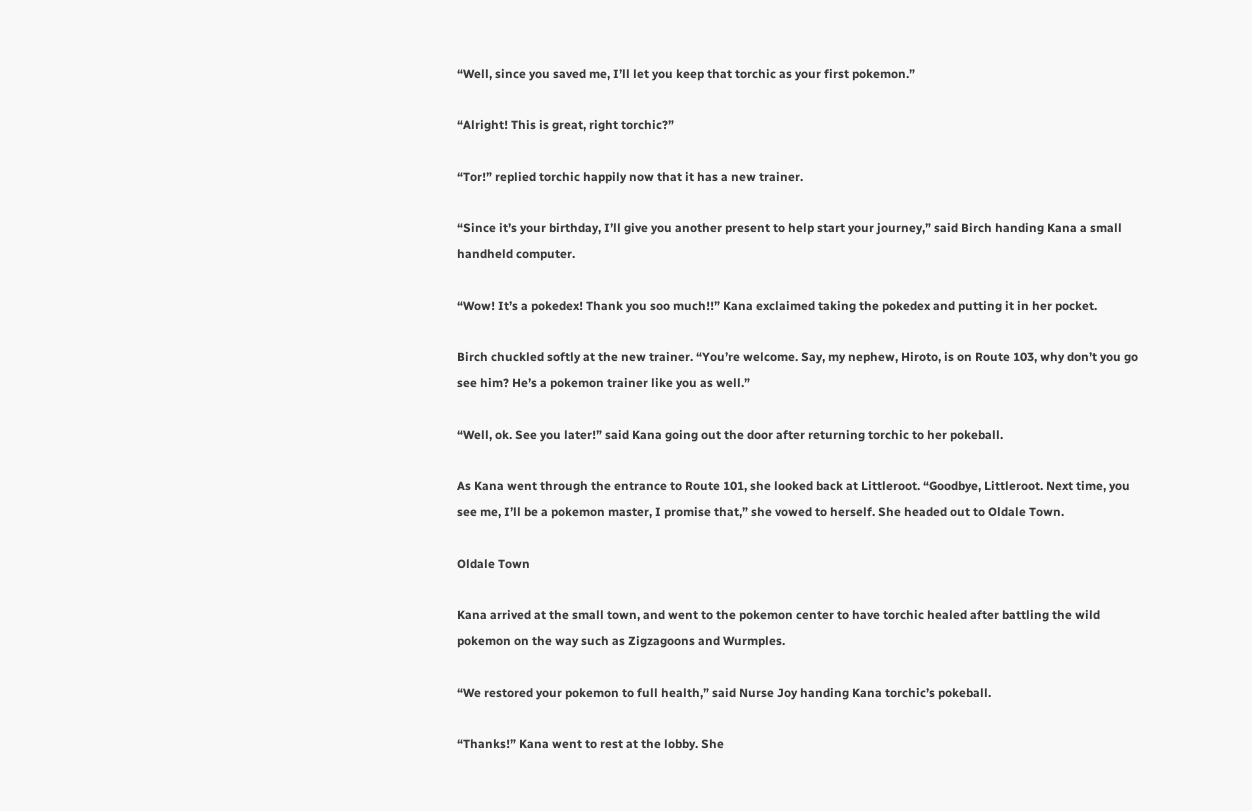“Well, since you saved me, I’ll let you keep that torchic as your first pokemon.”

“Alright! This is great, right torchic?”

“Tor!” replied torchic happily now that it has a new trainer.

“Since it’s your birthday, I’ll give you another present to help start your journey,” said Birch handing Kana a small handheld computer.

“Wow! It’s a pokedex! Thank you soo much!!” Kana exclaimed taking the pokedex and putting it in her pocket.

Birch chuckled softly at the new trainer. “You’re welcome. Say, my nephew, Hiroto, is on Route 103, why don’t you go see him? He’s a pokemon trainer like you as well.”

“Well, ok. See you later!” said Kana going out the door after returning torchic to her pokeball.

As Kana went through the entrance to Route 101, she looked back at Littleroot. “Goodbye, Littleroot. Next time, you see me, I’ll be a pokemon master, I promise that,” she vowed to herself. She headed out to Oldale Town.

Oldale Town

Kana arrived at the small town, and went to the pokemon center to have torchic healed after battling the wild pokemon on the way such as Zigzagoons and Wurmples.

“We restored your pokemon to full health,” said Nurse Joy handing Kana torchic’s pokeball.

“Thanks!” Kana went to rest at the lobby. She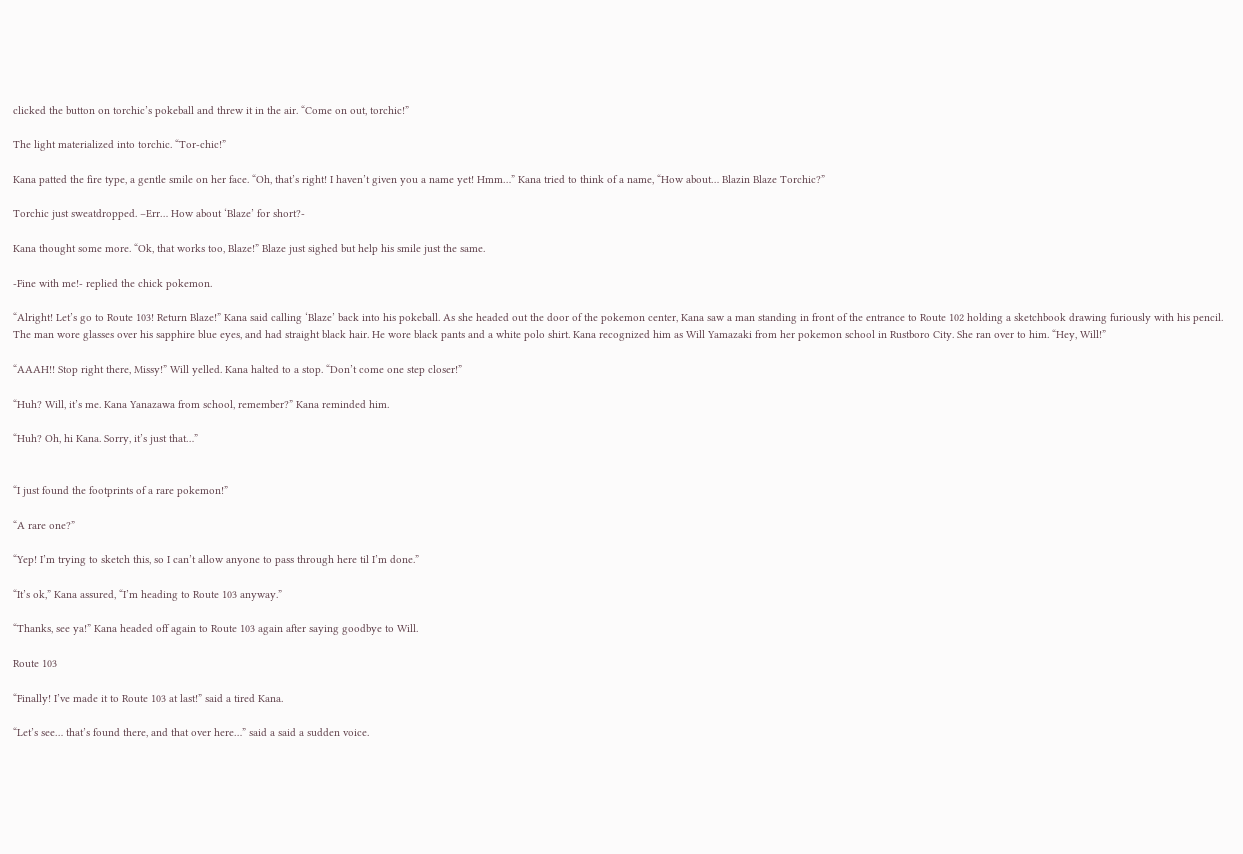clicked the button on torchic’s pokeball and threw it in the air. “Come on out, torchic!”

The light materialized into torchic. “Tor-chic!”

Kana patted the fire type, a gentle smile on her face. “Oh, that’s right! I haven’t given you a name yet! Hmm…” Kana tried to think of a name, “How about… Blazin Blaze Torchic?”

Torchic just sweatdropped. –Err… How about ‘Blaze’ for short?-

Kana thought some more. “Ok, that works too, Blaze!” Blaze just sighed but help his smile just the same.

-Fine with me!- replied the chick pokemon.

“Alright! Let’s go to Route 103! Return Blaze!” Kana said calling ‘Blaze’ back into his pokeball. As she headed out the door of the pokemon center, Kana saw a man standing in front of the entrance to Route 102 holding a sketchbook drawing furiously with his pencil. The man wore glasses over his sapphire blue eyes, and had straight black hair. He wore black pants and a white polo shirt. Kana recognized him as Will Yamazaki from her pokemon school in Rustboro City. She ran over to him. “Hey, Will!”

“AAAH!! Stop right there, Missy!” Will yelled. Kana halted to a stop. “Don’t come one step closer!”

“Huh? Will, it’s me. Kana Yanazawa from school, remember?” Kana reminded him.

“Huh? Oh, hi Kana. Sorry, it’s just that…”


“I just found the footprints of a rare pokemon!”

“A rare one?”

“Yep! I’m trying to sketch this, so I can’t allow anyone to pass through here til I’m done.”

“It’s ok,” Kana assured, “I’m heading to Route 103 anyway.”

“Thanks, see ya!” Kana headed off again to Route 103 again after saying goodbye to Will.

Route 103

“Finally! I’ve made it to Route 103 at last!” said a tired Kana.

“Let’s see… that’s found there, and that over here…” said a said a sudden voice.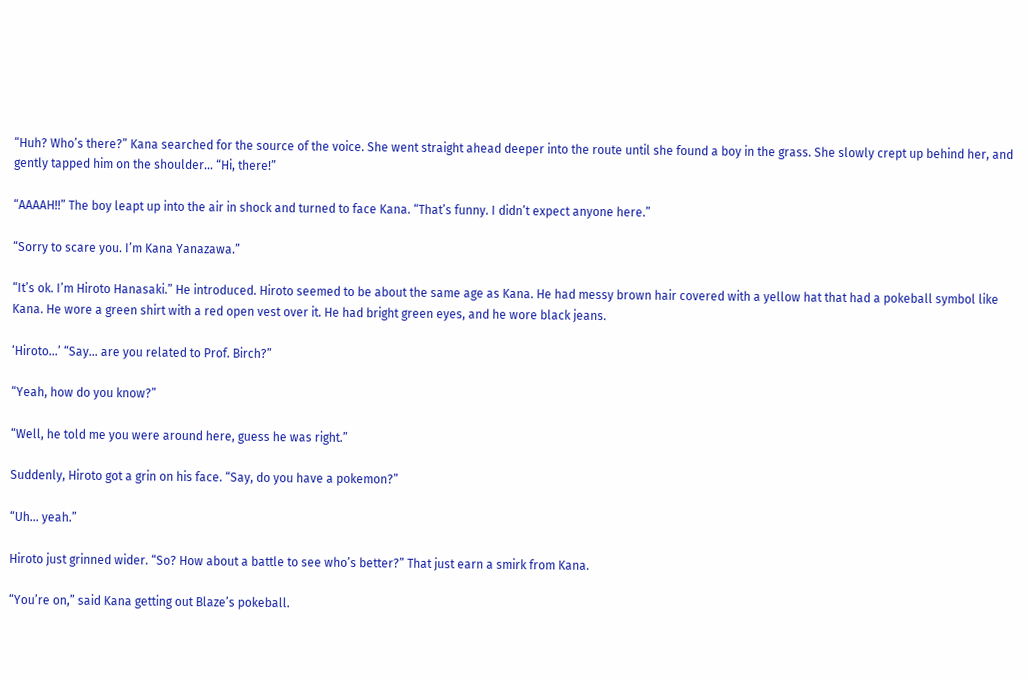“Huh? Who’s there?” Kana searched for the source of the voice. She went straight ahead deeper into the route until she found a boy in the grass. She slowly crept up behind her, and gently tapped him on the shoulder… “Hi, there!”

“AAAAH!!” The boy leapt up into the air in shock and turned to face Kana. “That’s funny. I didn’t expect anyone here.”

“Sorry to scare you. I’m Kana Yanazawa.”

“It’s ok. I’m Hiroto Hanasaki.” He introduced. Hiroto seemed to be about the same age as Kana. He had messy brown hair covered with a yellow hat that had a pokeball symbol like Kana. He wore a green shirt with a red open vest over it. He had bright green eyes, and he wore black jeans.

‘Hiroto…’ “Say… are you related to Prof. Birch?”

“Yeah, how do you know?”

“Well, he told me you were around here, guess he was right.”

Suddenly, Hiroto got a grin on his face. “Say, do you have a pokemon?”

“Uh… yeah.”

Hiroto just grinned wider. “So? How about a battle to see who’s better?” That just earn a smirk from Kana.

“You’re on,” said Kana getting out Blaze’s pokeball.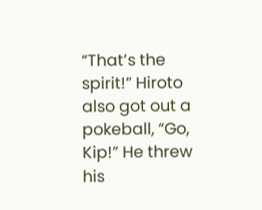“That’s the spirit!” Hiroto also got out a pokeball, “Go, Kip!” He threw his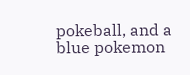pokeball, and a blue pokemon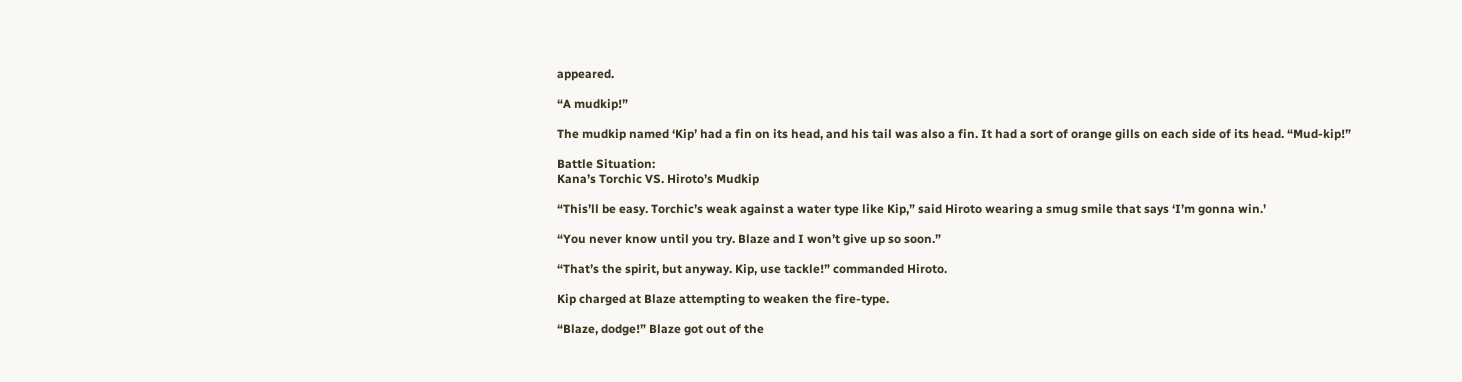appeared.

“A mudkip!”

The mudkip named ‘Kip’ had a fin on its head, and his tail was also a fin. It had a sort of orange gills on each side of its head. “Mud-kip!”

Battle Situation:
Kana’s Torchic VS. Hiroto’s Mudkip

“This’ll be easy. Torchic’s weak against a water type like Kip,” said Hiroto wearing a smug smile that says ‘I’m gonna win.’

“You never know until you try. Blaze and I won’t give up so soon.”

“That’s the spirit, but anyway. Kip, use tackle!” commanded Hiroto.

Kip charged at Blaze attempting to weaken the fire-type.

“Blaze, dodge!” Blaze got out of the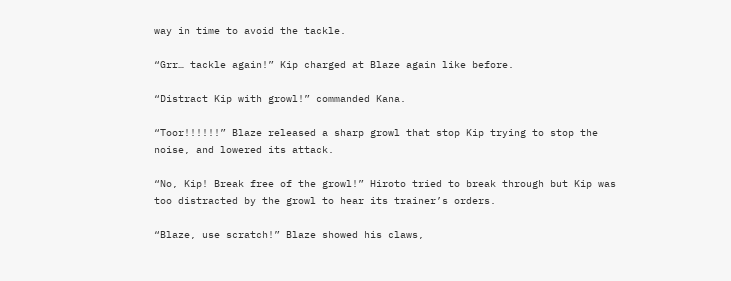way in time to avoid the tackle.

“Grr… tackle again!” Kip charged at Blaze again like before.

“Distract Kip with growl!” commanded Kana.

“Toor!!!!!!” Blaze released a sharp growl that stop Kip trying to stop the noise, and lowered its attack.

“No, Kip! Break free of the growl!” Hiroto tried to break through but Kip was too distracted by the growl to hear its trainer’s orders.

“Blaze, use scratch!” Blaze showed his claws,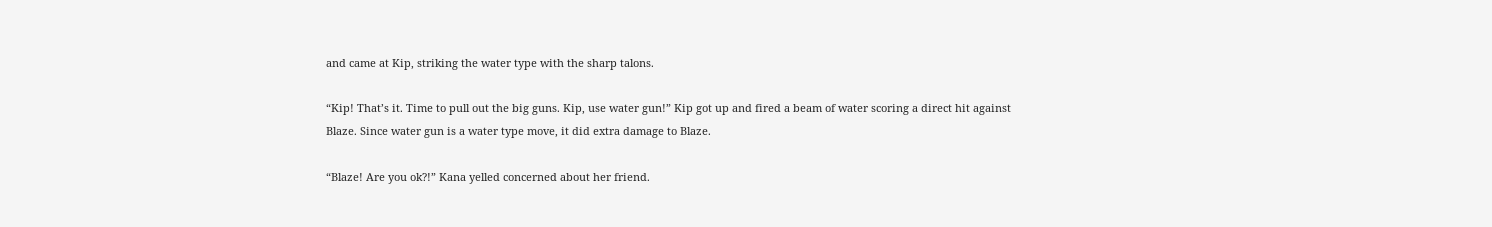and came at Kip, striking the water type with the sharp talons.

“Kip! That’s it. Time to pull out the big guns. Kip, use water gun!” Kip got up and fired a beam of water scoring a direct hit against Blaze. Since water gun is a water type move, it did extra damage to Blaze.

“Blaze! Are you ok?!” Kana yelled concerned about her friend.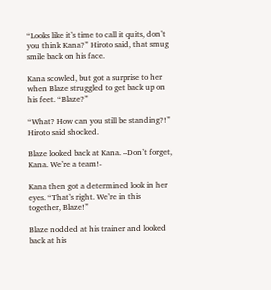“Looks like it’s time to call it quits, don’t you think Kana?” Hiroto said, that smug smile back on his face.

Kana scowled, but got a surprise to her when Blaze struggled to get back up on his feet. “Blaze?”

“What? How can you still be standing?!” Hiroto said shocked.

Blaze looked back at Kana. –Don’t forget, Kana. We’re a team!-

Kana then got a determined look in her eyes. “That’s right. We’re in this together, Blaze!”

Blaze nodded at his trainer and looked back at his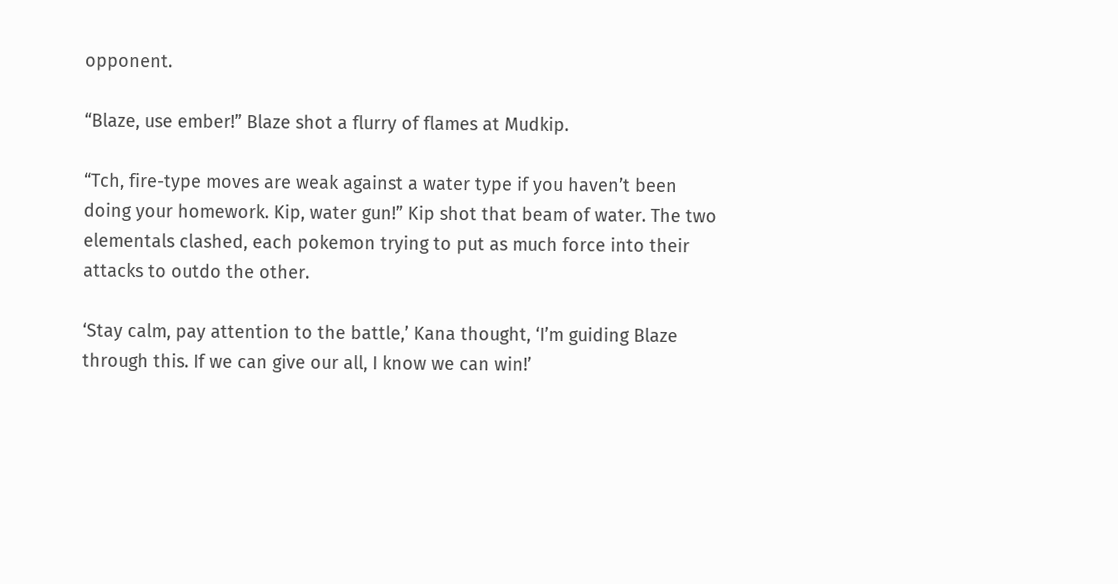opponent.

“Blaze, use ember!” Blaze shot a flurry of flames at Mudkip.

“Tch, fire-type moves are weak against a water type if you haven’t been doing your homework. Kip, water gun!” Kip shot that beam of water. The two elementals clashed, each pokemon trying to put as much force into their attacks to outdo the other.

‘Stay calm, pay attention to the battle,’ Kana thought, ‘I’m guiding Blaze through this. If we can give our all, I know we can win!’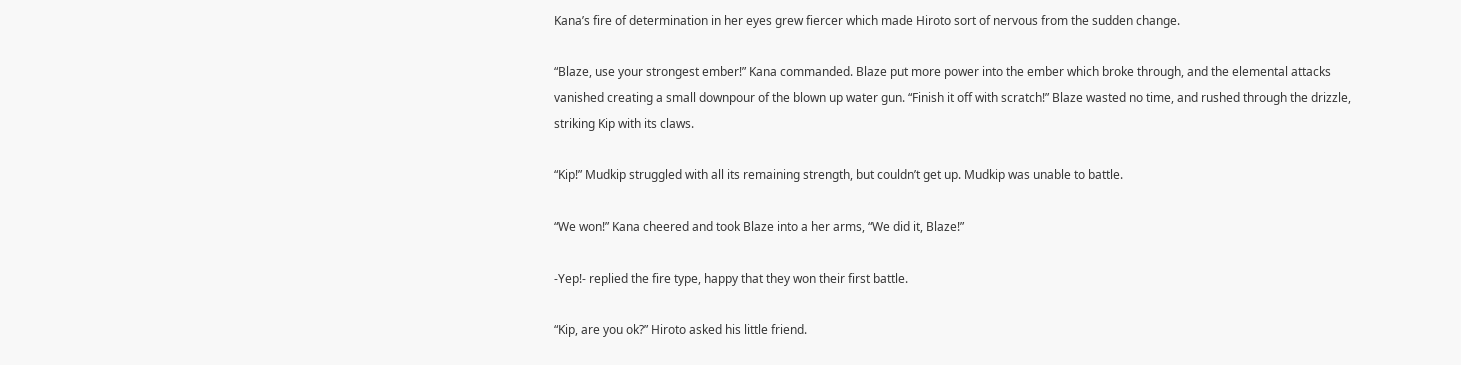Kana’s fire of determination in her eyes grew fiercer which made Hiroto sort of nervous from the sudden change.

“Blaze, use your strongest ember!” Kana commanded. Blaze put more power into the ember which broke through, and the elemental attacks vanished creating a small downpour of the blown up water gun. “Finish it off with scratch!” Blaze wasted no time, and rushed through the drizzle, striking Kip with its claws.

“Kip!” Mudkip struggled with all its remaining strength, but couldn’t get up. Mudkip was unable to battle.

“We won!” Kana cheered and took Blaze into a her arms, “We did it, Blaze!”

-Yep!- replied the fire type, happy that they won their first battle.

“Kip, are you ok?” Hiroto asked his little friend.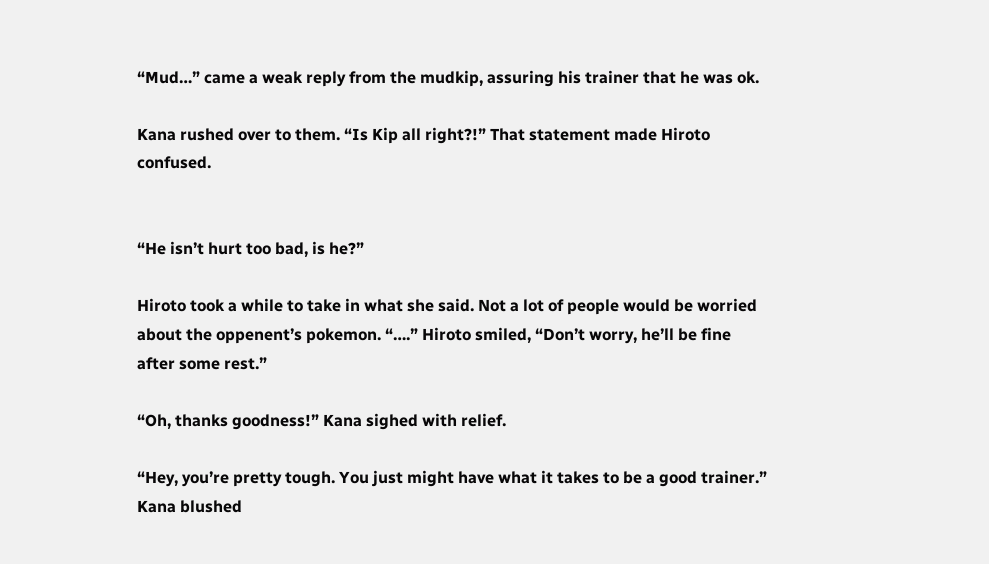“Mud…” came a weak reply from the mudkip, assuring his trainer that he was ok.

Kana rushed over to them. “Is Kip all right?!” That statement made Hiroto confused.


“He isn’t hurt too bad, is he?”

Hiroto took a while to take in what she said. Not a lot of people would be worried about the oppenent’s pokemon. “….” Hiroto smiled, “Don’t worry, he’ll be fine after some rest.”

“Oh, thanks goodness!” Kana sighed with relief.

“Hey, you’re pretty tough. You just might have what it takes to be a good trainer.” Kana blushed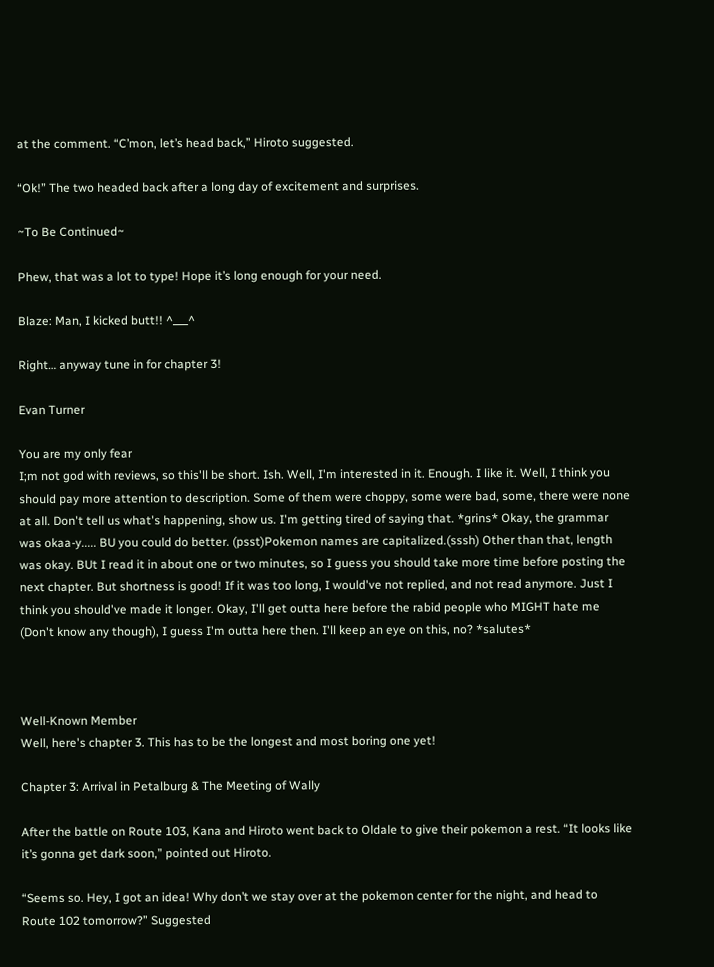at the comment. “C’mon, let’s head back,” Hiroto suggested.

“Ok!” The two headed back after a long day of excitement and surprises.

~To Be Continued~

Phew, that was a lot to type! Hope it’s long enough for your need.

Blaze: Man, I kicked butt!! ^___^

Right… anyway tune in for chapter 3!

Evan Turner

You are my only fear
I;m not god with reviews, so this'll be short. Ish. Well, I'm interested in it. Enough. I like it. Well, I think you should pay more attention to description. Some of them were choppy, some were bad, some, there were none at all. Don't tell us what's happening, show us. I'm getting tired of saying that. *grins* Okay, the grammar was okaa-y..... BU you could do better. (psst)Pokemon names are capitalized.(sssh) Other than that, length was okay. BUt I read it in about one or two minutes, so I guess you should take more time before posting the next chapter. But shortness is good! If it was too long, I would've not replied, and not read anymore. Just I think you should've made it longer. Okay, I'll get outta here before the rabid people who MIGHT hate me (Don't know any though), I guess I'm outta here then. I'll keep an eye on this, no? *salutes*



Well-Known Member
Well, here's chapter 3. This has to be the longest and most boring one yet!

Chapter 3: Arrival in Petalburg & The Meeting of Wally

After the battle on Route 103, Kana and Hiroto went back to Oldale to give their pokemon a rest. “It looks like it’s gonna get dark soon,” pointed out Hiroto.

“Seems so. Hey, I got an idea! Why don’t we stay over at the pokemon center for the night, and head to Route 102 tomorrow?” Suggested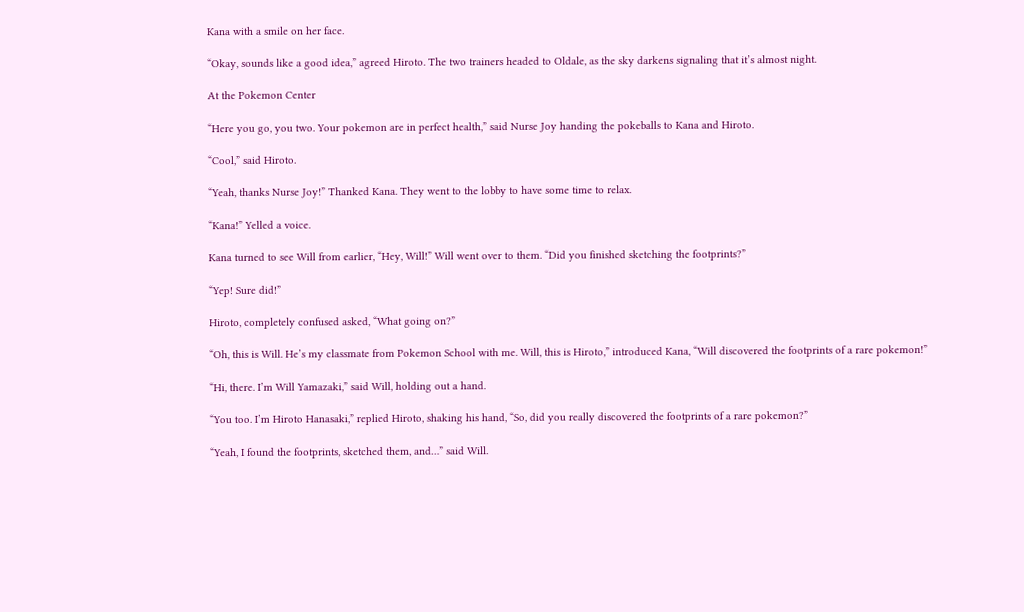Kana with a smile on her face.

“Okay, sounds like a good idea,” agreed Hiroto. The two trainers headed to Oldale, as the sky darkens signaling that it’s almost night.

At the Pokemon Center

“Here you go, you two. Your pokemon are in perfect health,” said Nurse Joy handing the pokeballs to Kana and Hiroto.

“Cool,” said Hiroto.

“Yeah, thanks Nurse Joy!” Thanked Kana. They went to the lobby to have some time to relax.

“Kana!” Yelled a voice.

Kana turned to see Will from earlier, “Hey, Will!” Will went over to them. “Did you finished sketching the footprints?”

“Yep! Sure did!”

Hiroto, completely confused asked, “What going on?”

“Oh, this is Will. He’s my classmate from Pokemon School with me. Will, this is Hiroto,” introduced Kana, “Will discovered the footprints of a rare pokemon!”

“Hi, there. I’m Will Yamazaki,” said Will, holding out a hand.

“You too. I’m Hiroto Hanasaki,” replied Hiroto, shaking his hand, “So, did you really discovered the footprints of a rare pokemon?”

“Yeah, I found the footprints, sketched them, and…” said Will.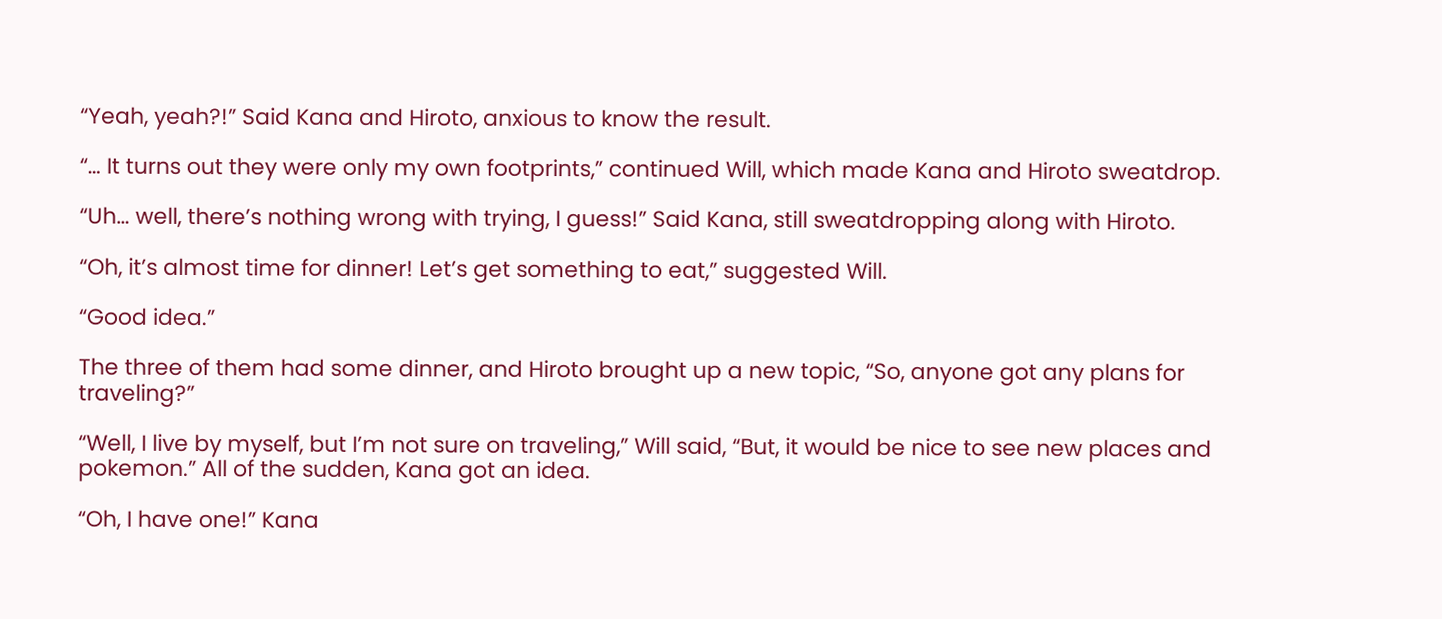“Yeah, yeah?!” Said Kana and Hiroto, anxious to know the result.

“… It turns out they were only my own footprints,” continued Will, which made Kana and Hiroto sweatdrop.

“Uh… well, there’s nothing wrong with trying, I guess!” Said Kana, still sweatdropping along with Hiroto.

“Oh, it’s almost time for dinner! Let’s get something to eat,” suggested Will.

“Good idea.”

The three of them had some dinner, and Hiroto brought up a new topic, “So, anyone got any plans for traveling?”

“Well, I live by myself, but I’m not sure on traveling,” Will said, “But, it would be nice to see new places and pokemon.” All of the sudden, Kana got an idea.

“Oh, I have one!” Kana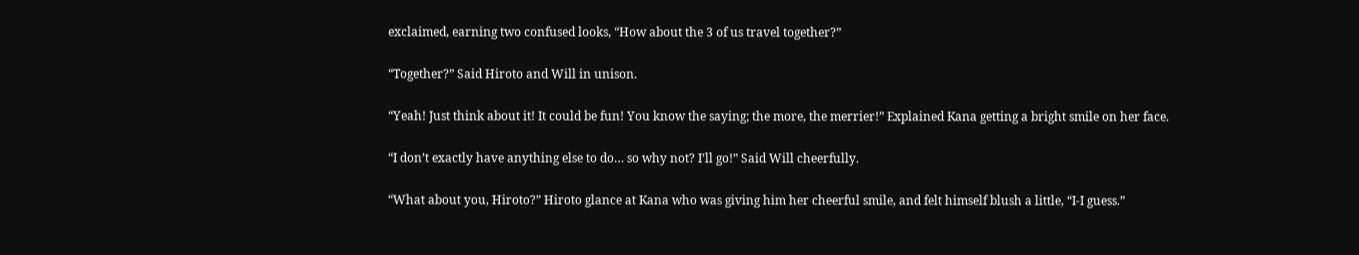exclaimed, earning two confused looks, “How about the 3 of us travel together?”

“Together?” Said Hiroto and Will in unison.

“Yeah! Just think about it! It could be fun! You know the saying; the more, the merrier!” Explained Kana getting a bright smile on her face.

“I don’t exactly have anything else to do… so why not? I’ll go!” Said Will cheerfully.

“What about you, Hiroto?” Hiroto glance at Kana who was giving him her cheerful smile, and felt himself blush a little, “I-I guess.”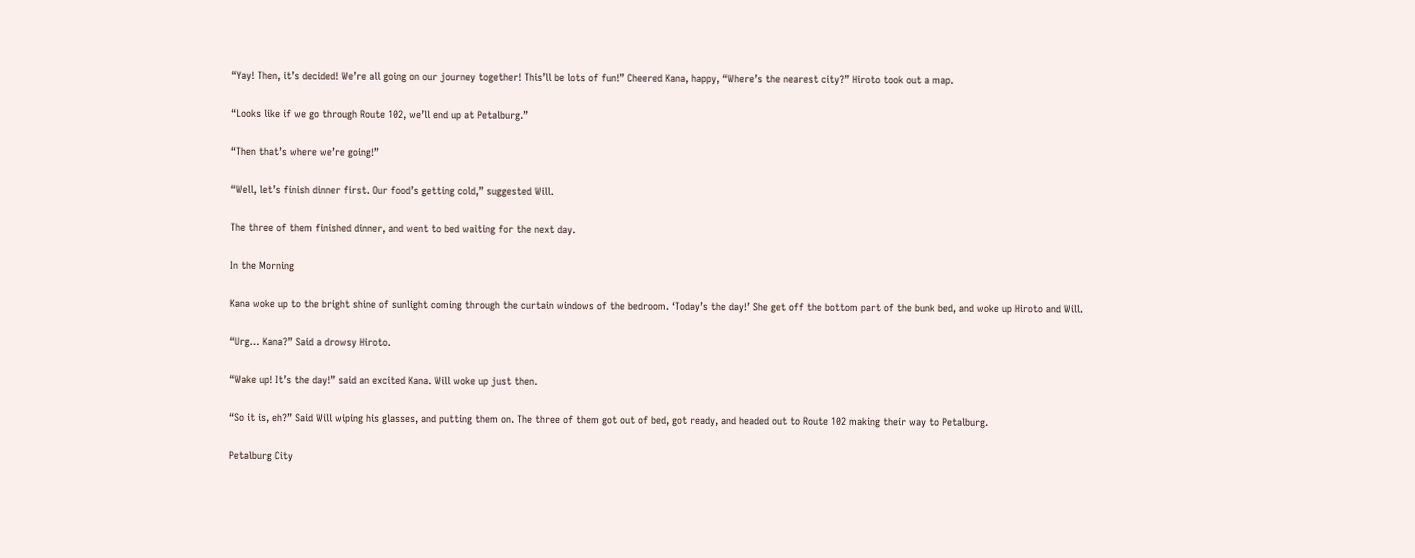“Yay! Then, it’s decided! We’re all going on our journey together! This’ll be lots of fun!” Cheered Kana, happy, “Where’s the nearest city?” Hiroto took out a map.

“Looks like if we go through Route 102, we’ll end up at Petalburg.”

“Then that’s where we’re going!”

“Well, let’s finish dinner first. Our food’s getting cold,” suggested Will.

The three of them finished dinner, and went to bed waiting for the next day.

In the Morning

Kana woke up to the bright shine of sunlight coming through the curtain windows of the bedroom. ‘Today’s the day!’ She get off the bottom part of the bunk bed, and woke up Hiroto and Will.

“Urg… Kana?” Said a drowsy Hiroto.

“Wake up! It’s the day!” said an excited Kana. Will woke up just then.

“So it is, eh?” Said Will wiping his glasses, and putting them on. The three of them got out of bed, got ready, and headed out to Route 102 making their way to Petalburg.

Petalburg City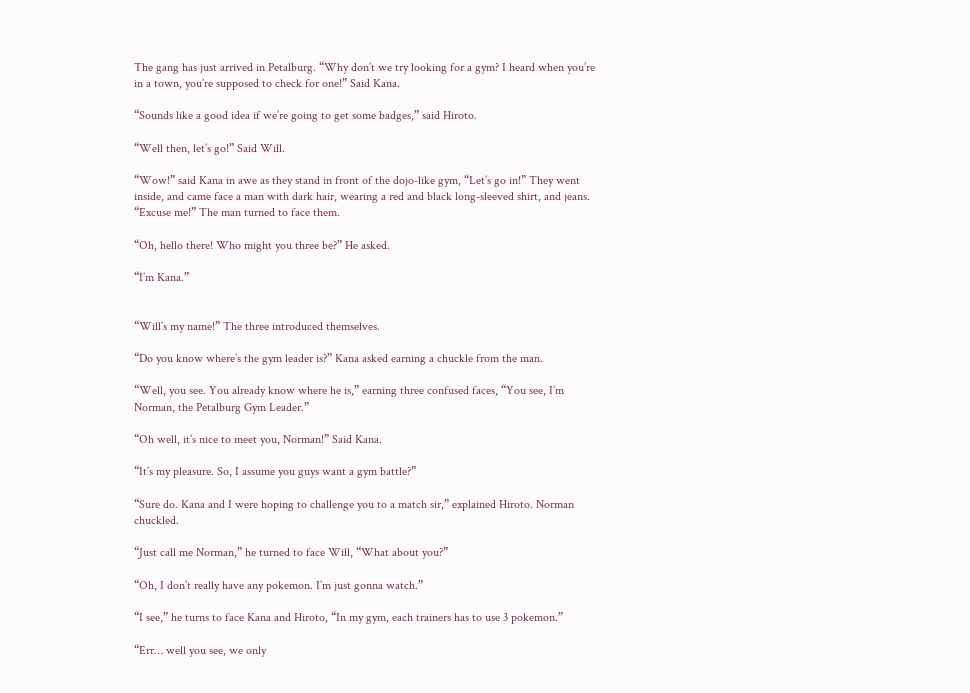The gang has just arrived in Petalburg. “Why don’t we try looking for a gym? I heard when you’re in a town, you’re supposed to check for one!” Said Kana.

“Sounds like a good idea if we’re going to get some badges,” said Hiroto.

“Well then, let’s go!” Said Will.

“Wow!” said Kana in awe as they stand in front of the dojo-like gym, “Let’s go in!” They went inside, and came face a man with dark hair, wearing a red and black long-sleeved shirt, and jeans. “Excuse me!” The man turned to face them.

“Oh, hello there! Who might you three be?” He asked.

“I’m Kana.”


“Will’s my name!” The three introduced themselves.

“Do you know where’s the gym leader is?” Kana asked earning a chuckle from the man.

“Well, you see. You already know where he is,” earning three confused faces, “You see, I’m Norman, the Petalburg Gym Leader.”

“Oh well, it’s nice to meet you, Norman!” Said Kana.

“It’s my pleasure. So, I assume you guys want a gym battle?”

“Sure do. Kana and I were hoping to challenge you to a match sir,” explained Hiroto. Norman chuckled.

“Just call me Norman,” he turned to face Will, “What about you?”

“Oh, I don’t really have any pokemon. I’m just gonna watch.”

“I see,” he turns to face Kana and Hiroto, “In my gym, each trainers has to use 3 pokemon.”

“Err… well you see, we only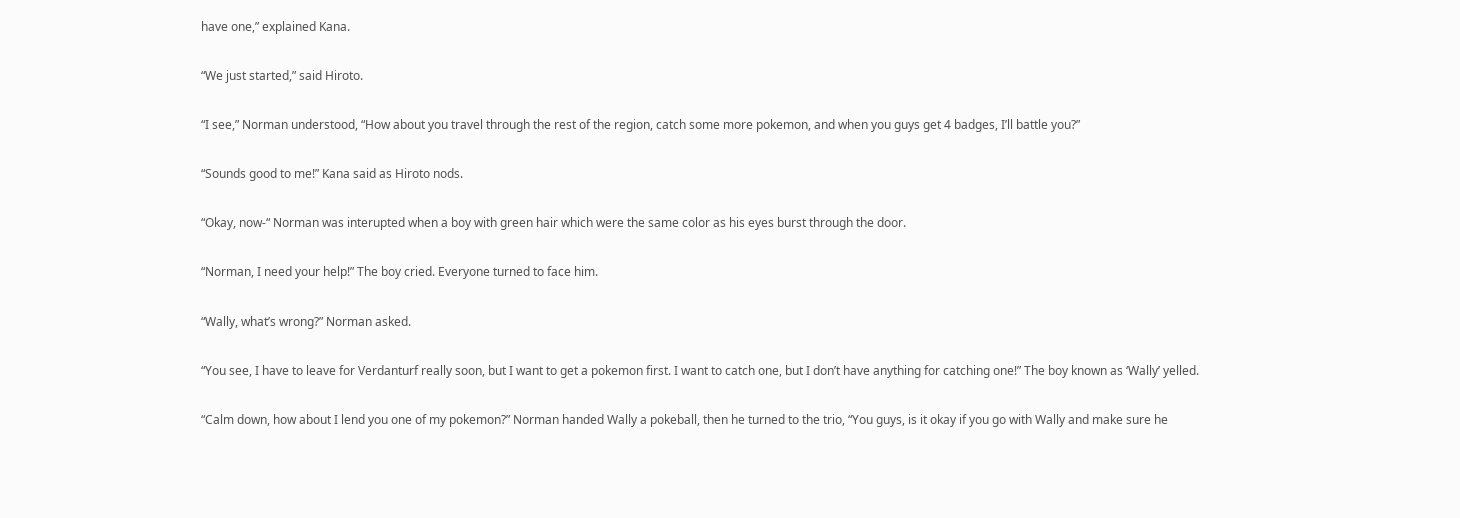have one,” explained Kana.

“We just started,” said Hiroto.

“I see,” Norman understood, “How about you travel through the rest of the region, catch some more pokemon, and when you guys get 4 badges, I’ll battle you?”

“Sounds good to me!” Kana said as Hiroto nods.

“Okay, now-“ Norman was interupted when a boy with green hair which were the same color as his eyes burst through the door.

“Norman, I need your help!” The boy cried. Everyone turned to face him.

“Wally, what’s wrong?” Norman asked.

“You see, I have to leave for Verdanturf really soon, but I want to get a pokemon first. I want to catch one, but I don’t have anything for catching one!” The boy known as ‘Wally’ yelled.

“Calm down, how about I lend you one of my pokemon?” Norman handed Wally a pokeball, then he turned to the trio, “You guys, is it okay if you go with Wally and make sure he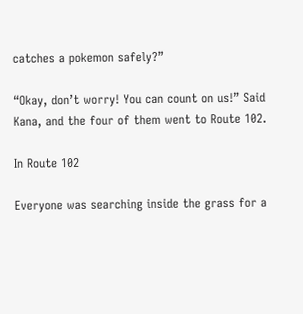catches a pokemon safely?”

“Okay, don’t worry! You can count on us!” Said Kana, and the four of them went to Route 102.

In Route 102

Everyone was searching inside the grass for a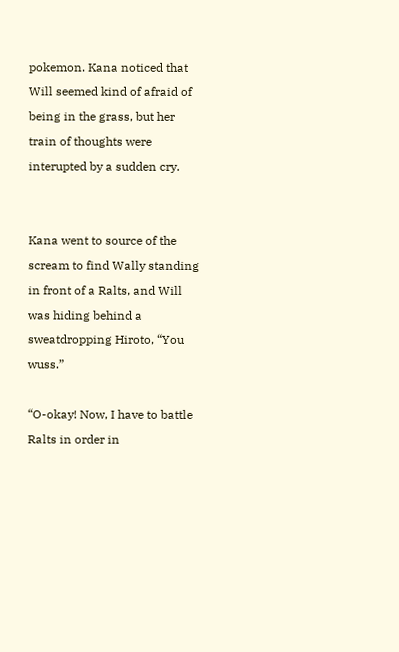pokemon. Kana noticed that Will seemed kind of afraid of being in the grass, but her train of thoughts were interupted by a sudden cry.


Kana went to source of the scream to find Wally standing in front of a Ralts, and Will was hiding behind a sweatdropping Hiroto, “You wuss.”

“O-okay! Now, I have to battle Ralts in order in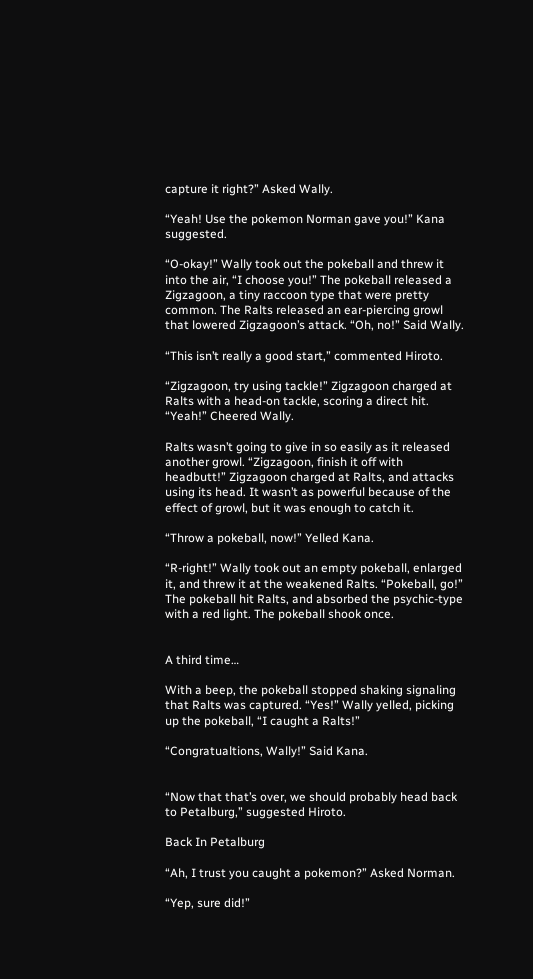capture it right?” Asked Wally.

“Yeah! Use the pokemon Norman gave you!” Kana suggested.

“O-okay!” Wally took out the pokeball and threw it into the air, “I choose you!” The pokeball released a Zigzagoon, a tiny raccoon type that were pretty common. The Ralts released an ear-piercing growl that lowered Zigzagoon’s attack. “Oh, no!” Said Wally.

“This isn’t really a good start,” commented Hiroto.

“Zigzagoon, try using tackle!” Zigzagoon charged at Ralts with a head-on tackle, scoring a direct hit. “Yeah!” Cheered Wally.

Ralts wasn’t going to give in so easily as it released another growl. “Zigzagoon, finish it off with headbutt!” Zigzagoon charged at Ralts, and attacks using its head. It wasn’t as powerful because of the effect of growl, but it was enough to catch it.

“Throw a pokeball, now!” Yelled Kana.

“R-right!” Wally took out an empty pokeball, enlarged it, and threw it at the weakened Ralts. “Pokeball, go!” The pokeball hit Ralts, and absorbed the psychic-type with a red light. The pokeball shook once.


A third time…

With a beep, the pokeball stopped shaking signaling that Ralts was captured. “Yes!” Wally yelled, picking up the pokeball, “I caught a Ralts!”

“Congratualtions, Wally!” Said Kana.


“Now that that’s over, we should probably head back to Petalburg,” suggested Hiroto.

Back In Petalburg

“Ah, I trust you caught a pokemon?” Asked Norman.

“Yep, sure did!”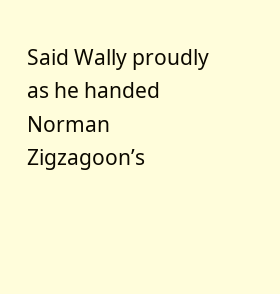Said Wally proudly as he handed Norman Zigzagoon’s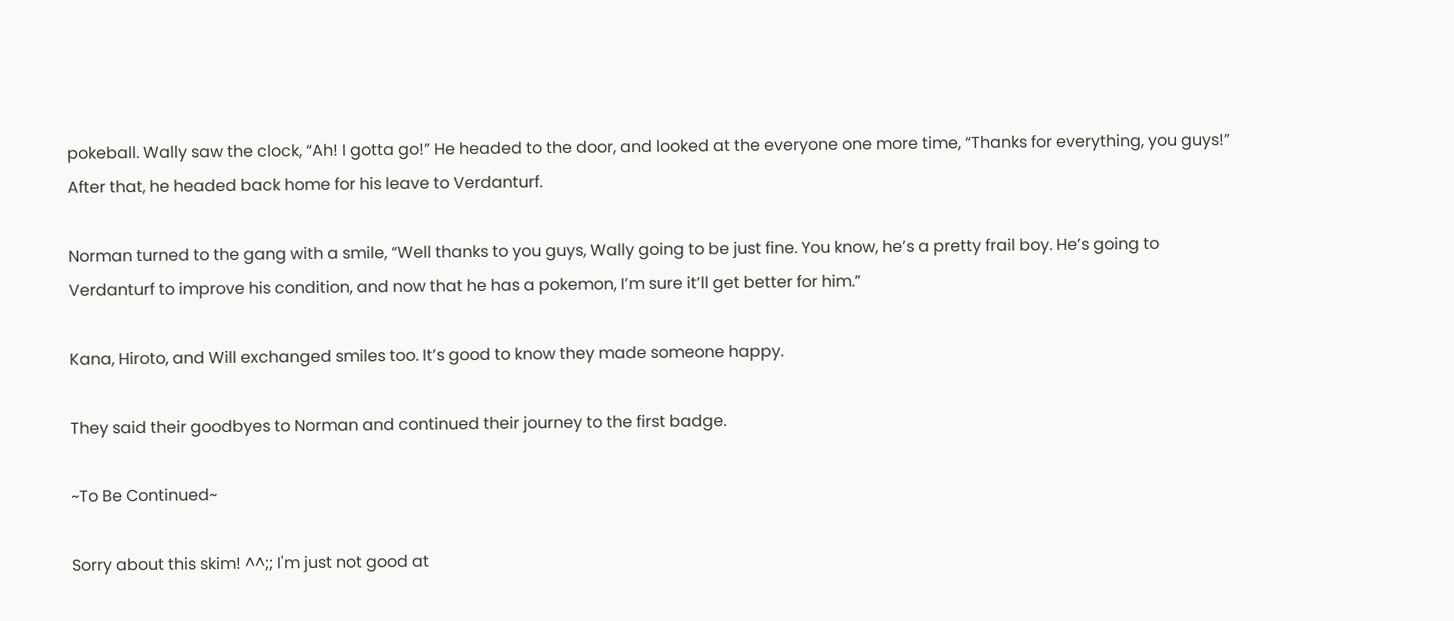pokeball. Wally saw the clock, “Ah! I gotta go!” He headed to the door, and looked at the everyone one more time, “Thanks for everything, you guys!” After that, he headed back home for his leave to Verdanturf.

Norman turned to the gang with a smile, “Well thanks to you guys, Wally going to be just fine. You know, he’s a pretty frail boy. He’s going to Verdanturf to improve his condition, and now that he has a pokemon, I’m sure it’ll get better for him.”

Kana, Hiroto, and Will exchanged smiles too. It’s good to know they made someone happy.

They said their goodbyes to Norman and continued their journey to the first badge.

~To Be Continued~

Sorry about this skim! ^^;; I'm just not good at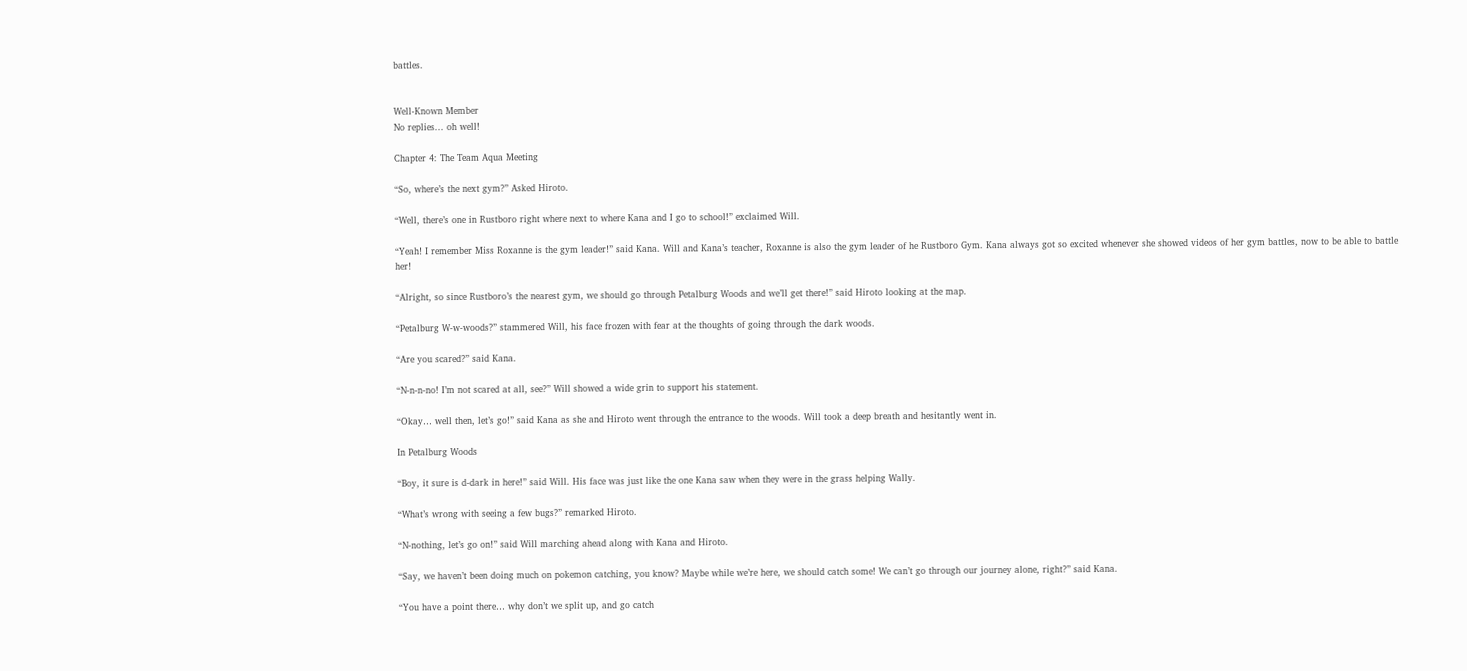battles.


Well-Known Member
No replies... oh well!

Chapter 4: The Team Aqua Meeting

“So, where’s the next gym?” Asked Hiroto.

“Well, there’s one in Rustboro right where next to where Kana and I go to school!” exclaimed Will.

“Yeah! I remember Miss Roxanne is the gym leader!” said Kana. Will and Kana’s teacher, Roxanne is also the gym leader of he Rustboro Gym. Kana always got so excited whenever she showed videos of her gym battles, now to be able to battle her!

“Alright, so since Rustboro’s the nearest gym, we should go through Petalburg Woods and we’ll get there!” said Hiroto looking at the map.

“Petalburg W-w-woods?” stammered Will, his face frozen with fear at the thoughts of going through the dark woods.

“Are you scared?” said Kana.

“N-n-n-no! I’m not scared at all, see?” Will showed a wide grin to support his statement.

“Okay… well then, let’s go!” said Kana as she and Hiroto went through the entrance to the woods. Will took a deep breath and hesitantly went in.

In Petalburg Woods

“Boy, it sure is d-dark in here!” said Will. His face was just like the one Kana saw when they were in the grass helping Wally.

“What’s wrong with seeing a few bugs?” remarked Hiroto.

“N-nothing, let’s go on!” said Will marching ahead along with Kana and Hiroto.

“Say, we haven’t been doing much on pokemon catching, you know? Maybe while we’re here, we should catch some! We can’t go through our journey alone, right?” said Kana.

“You have a point there… why don’t we split up, and go catch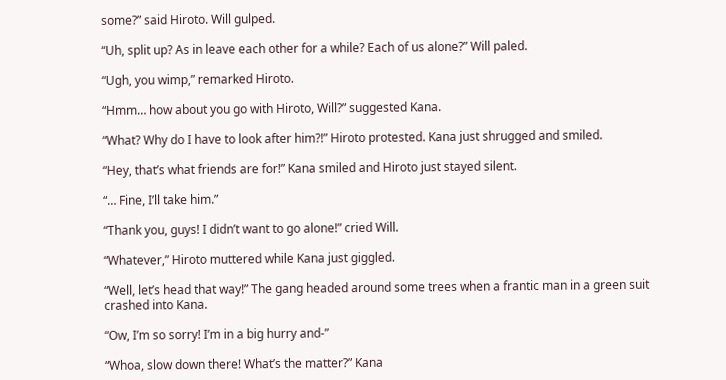some?” said Hiroto. Will gulped.

“Uh, split up? As in leave each other for a while? Each of us alone?” Will paled.

“Ugh, you wimp,” remarked Hiroto.

“Hmm… how about you go with Hiroto, Will?” suggested Kana.

“What? Why do I have to look after him?!” Hiroto protested. Kana just shrugged and smiled.

“Hey, that’s what friends are for!” Kana smiled and Hiroto just stayed silent.

“… Fine, I’ll take him.”

“Thank you, guys! I didn’t want to go alone!” cried Will.

“Whatever,” Hiroto muttered while Kana just giggled.

“Well, let’s head that way!” The gang headed around some trees when a frantic man in a green suit crashed into Kana.

“Ow, I’m so sorry! I’m in a big hurry and-”

“Whoa, slow down there! What’s the matter?” Kana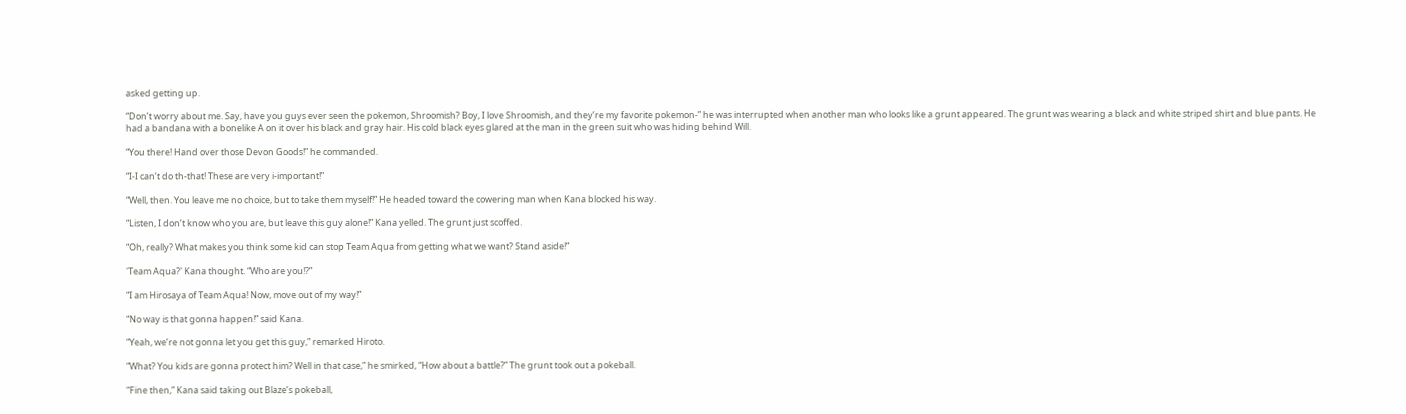asked getting up.

“Don’t worry about me. Say, have you guys ever seen the pokemon, Shroomish? Boy, I love Shroomish, and they’re my favorite pokemon-” he was interrupted when another man who looks like a grunt appeared. The grunt was wearing a black and white striped shirt and blue pants. He had a bandana with a bonelike A on it over his black and gray hair. His cold black eyes glared at the man in the green suit who was hiding behind Will.

“You there! Hand over those Devon Goods!” he commanded.

“I-I can’t do th-that! These are very i-important!”

“Well, then. You leave me no choice, but to take them myself!” He headed toward the cowering man when Kana blocked his way.

“Listen, I don’t know who you are, but leave this guy alone!” Kana yelled. The grunt just scoffed.

“Oh, really? What makes you think some kid can stop Team Aqua from getting what we want? Stand aside!”

'Team Aqua?' Kana thought. “Who are you!?”

“I am Hirosaya of Team Aqua! Now, move out of my way!”

“No way is that gonna happen!” said Kana.

“Yeah, we’re not gonna let you get this guy,” remarked Hiroto.

“What? You kids are gonna protect him? Well in that case,” he smirked, “How about a battle?” The grunt took out a pokeball.

“Fine then,” Kana said taking out Blaze’s pokeball,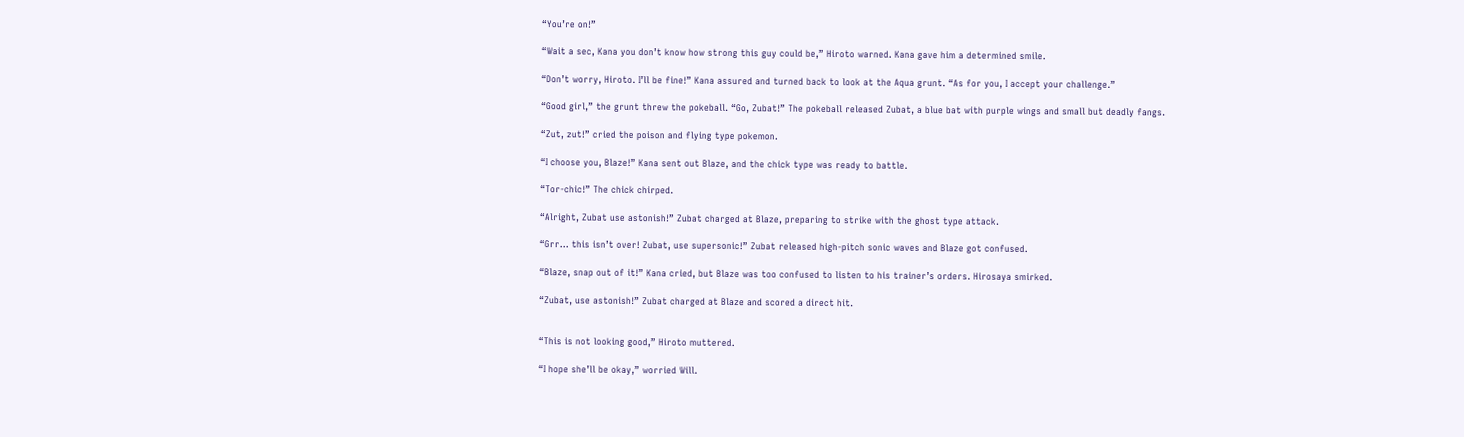“You’re on!”

“Wait a sec, Kana you don’t know how strong this guy could be,” Hiroto warned. Kana gave him a determined smile.

“Don’t worry, Hiroto. I’ll be fine!” Kana assured and turned back to look at the Aqua grunt. “As for you, I accept your challenge.”

“Good girl,” the grunt threw the pokeball. “Go, Zubat!” The pokeball released Zubat, a blue bat with purple wings and small but deadly fangs.

“Zut, zut!” cried the poison and flying type pokemon.

“I choose you, Blaze!” Kana sent out Blaze, and the chick type was ready to battle.

“Tor-chic!” The chick chirped.

“Alright, Zubat use astonish!” Zubat charged at Blaze, preparing to strike with the ghost type attack.

“Grr… this isn’t over! Zubat, use supersonic!” Zubat released high-pitch sonic waves and Blaze got confused.

“Blaze, snap out of it!” Kana cried, but Blaze was too confused to listen to his trainer’s orders. Hirosaya smirked.

“Zubat, use astonish!” Zubat charged at Blaze and scored a direct hit.


“This is not looking good,” Hiroto muttered.

“I hope she’ll be okay,” worried Will.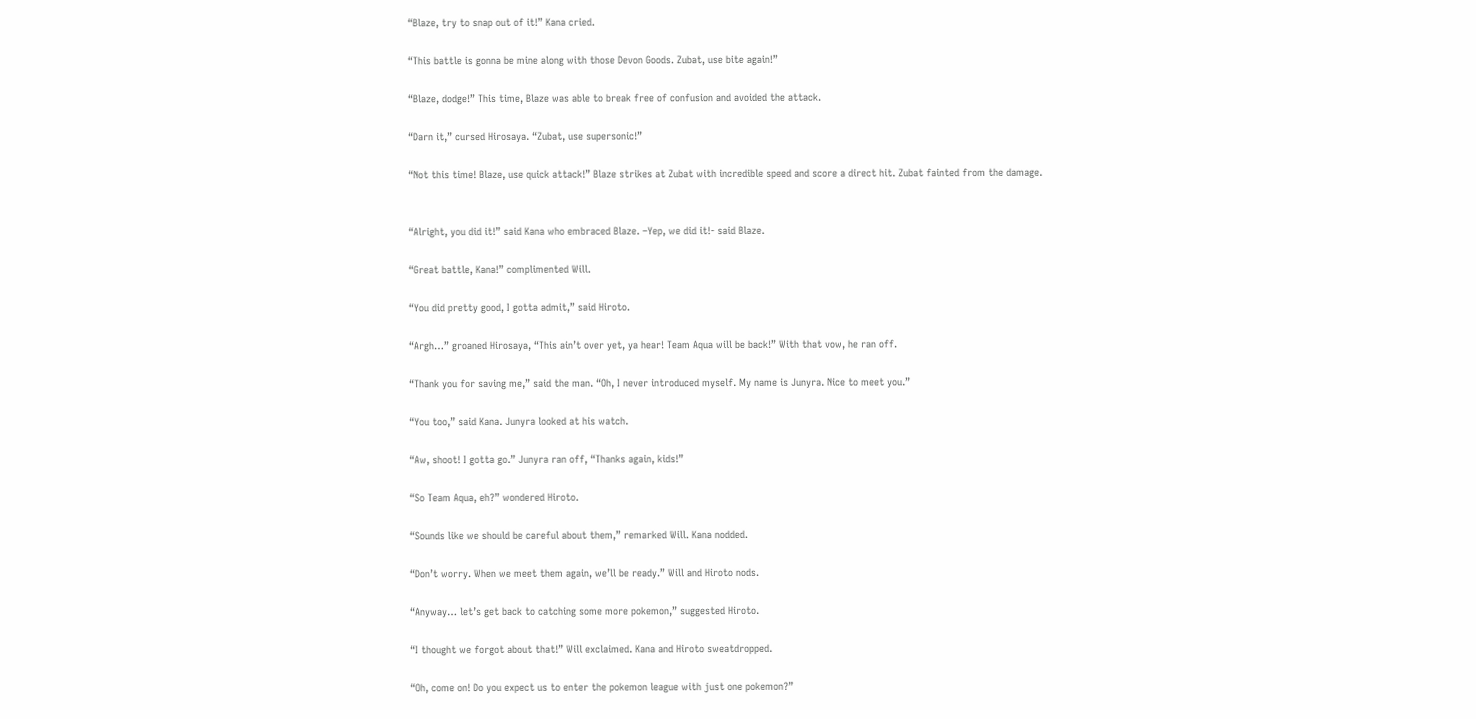“Blaze, try to snap out of it!” Kana cried.

“This battle is gonna be mine along with those Devon Goods. Zubat, use bite again!”

“Blaze, dodge!” This time, Blaze was able to break free of confusion and avoided the attack.

“Darn it,” cursed Hirosaya. “Zubat, use supersonic!”

“Not this time! Blaze, use quick attack!” Blaze strikes at Zubat with incredible speed and score a direct hit. Zubat fainted from the damage.


“Alright, you did it!” said Kana who embraced Blaze. –Yep, we did it!- said Blaze.

“Great battle, Kana!” complimented Will.

“You did pretty good, I gotta admit,” said Hiroto.

“Argh…” groaned Hirosaya, “This ain’t over yet, ya hear! Team Aqua will be back!” With that vow, he ran off.

“Thank you for saving me,” said the man. “Oh, I never introduced myself. My name is Junyra. Nice to meet you.”

“You too,” said Kana. Junyra looked at his watch.

“Aw, shoot! I gotta go.” Junyra ran off, “Thanks again, kids!”

“So Team Aqua, eh?” wondered Hiroto.

“Sounds like we should be careful about them,” remarked Will. Kana nodded.

“Don’t worry. When we meet them again, we’ll be ready.” Will and Hiroto nods.

“Anyway… let’s get back to catching some more pokemon,” suggested Hiroto.

“I thought we forgot about that!” Will exclaimed. Kana and Hiroto sweatdropped.

“Oh, come on! Do you expect us to enter the pokemon league with just one pokemon?”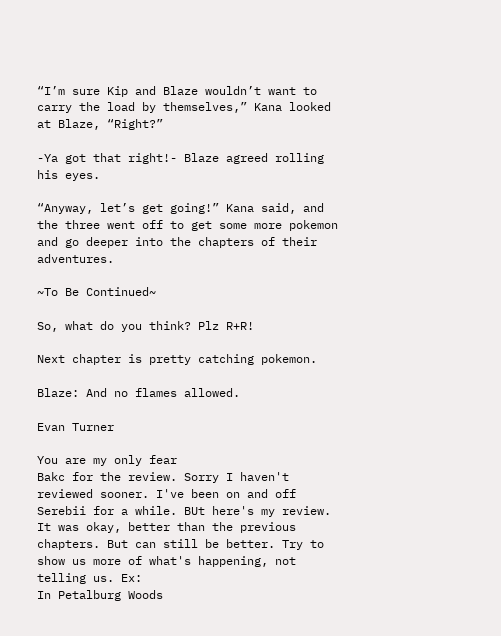“I’m sure Kip and Blaze wouldn’t want to carry the load by themselves,” Kana looked at Blaze, “Right?”

-Ya got that right!- Blaze agreed rolling his eyes.

“Anyway, let’s get going!” Kana said, and the three went off to get some more pokemon and go deeper into the chapters of their adventures.

~To Be Continued~

So, what do you think? Plz R+R!

Next chapter is pretty catching pokemon.

Blaze: And no flames allowed.

Evan Turner

You are my only fear
Bakc for the review. Sorry I haven't reviewed sooner. I've been on and off Serebii for a while. BUt here's my review. It was okay, better than the previous chapters. But can still be better. Try to show us more of what's happening, not telling us. Ex:
In Petalburg Woods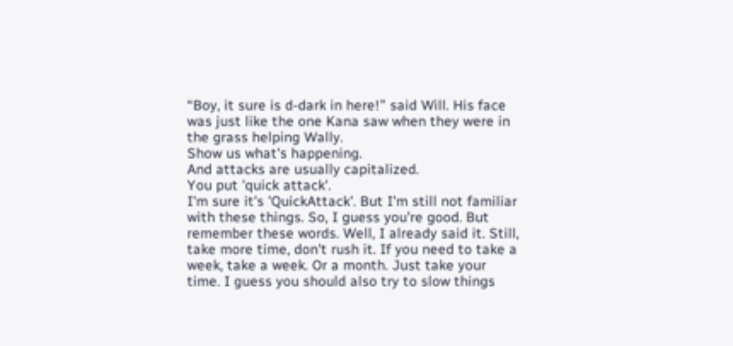“Boy, it sure is d-dark in here!” said Will. His face was just like the one Kana saw when they were in the grass helping Wally.
Show us what's happening.
And attacks are usually capitalized.
You put 'quick attack'.
I'm sure it's 'QuickAttack'. But I'm still not familiar with these things. So, I guess you're good. But remember these words. Well, I already said it. Still, take more time, don't rush it. If you need to take a week, take a week. Or a month. Just take your time. I guess you should also try to slow things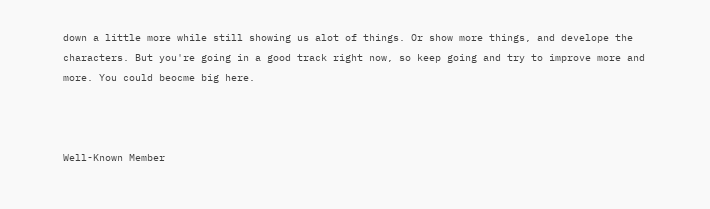down a little more while still showing us alot of things. Or show more things, and develope the characters. But you're going in a good track right now, so keep going and try to improve more and more. You could beocme big here.



Well-Known Member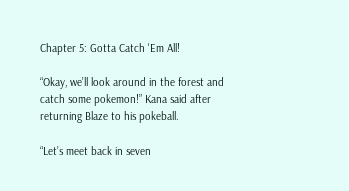Chapter 5: Gotta Catch 'Em All!

“Okay, we’ll look around in the forest and catch some pokemon!” Kana said after returning Blaze to his pokeball.

“Let’s meet back in seven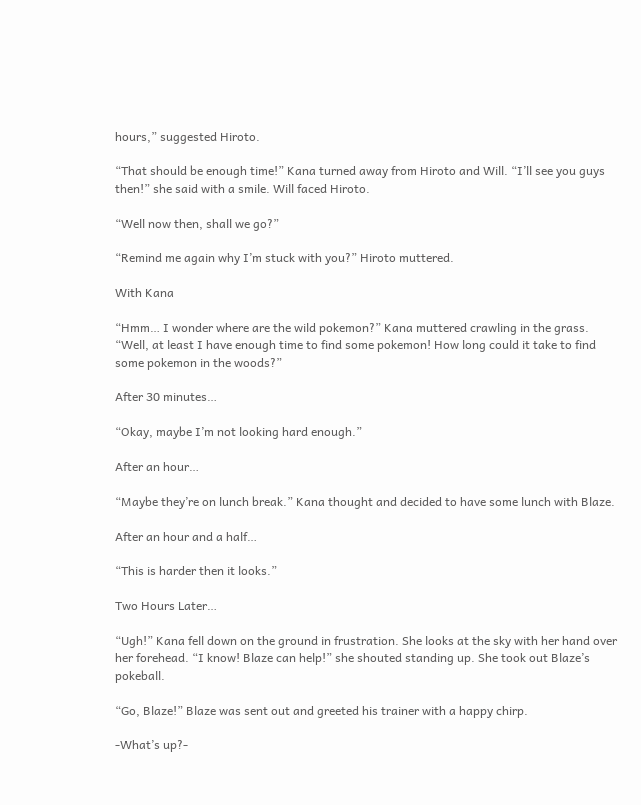hours,” suggested Hiroto.

“That should be enough time!” Kana turned away from Hiroto and Will. “I’ll see you guys then!” she said with a smile. Will faced Hiroto.

“Well now then, shall we go?”

“Remind me again why I’m stuck with you?” Hiroto muttered.

With Kana

“Hmm… I wonder where are the wild pokemon?” Kana muttered crawling in the grass. “Well, at least I have enough time to find some pokemon! How long could it take to find some pokemon in the woods?”

After 30 minutes…

“Okay, maybe I’m not looking hard enough.”

After an hour…

“Maybe they’re on lunch break.” Kana thought and decided to have some lunch with Blaze.

After an hour and a half…

“This is harder then it looks.”

Two Hours Later…

“Ugh!” Kana fell down on the ground in frustration. She looks at the sky with her hand over her forehead. “I know! Blaze can help!” she shouted standing up. She took out Blaze’s pokeball.

“Go, Blaze!” Blaze was sent out and greeted his trainer with a happy chirp.

-What’s up?-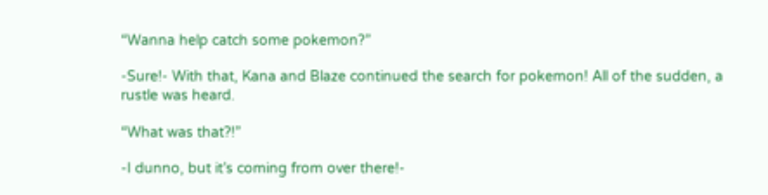“Wanna help catch some pokemon?”

-Sure!- With that, Kana and Blaze continued the search for pokemon! All of the sudden, a rustle was heard.

“What was that?!”

-I dunno, but it’s coming from over there!-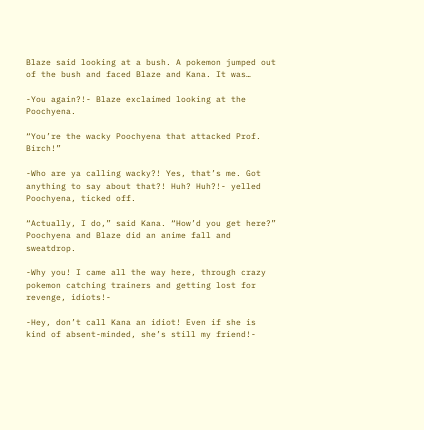Blaze said looking at a bush. A pokemon jumped out of the bush and faced Blaze and Kana. It was…

-You again?!- Blaze exclaimed looking at the Poochyena.

“You’re the wacky Poochyena that attacked Prof. Birch!”

-Who are ya calling wacky?! Yes, that’s me. Got anything to say about that?! Huh? Huh?!- yelled Poochyena, ticked off.

“Actually, I do,” said Kana. “How’d you get here?” Poochyena and Blaze did an anime fall and sweatdrop.

-Why you! I came all the way here, through crazy pokemon catching trainers and getting lost for revenge, idiots!-

-Hey, don’t call Kana an idiot! Even if she is kind of absent-minded, she’s still my friend!-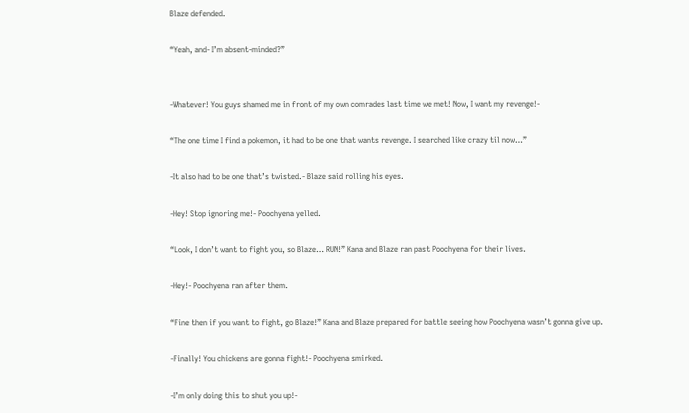Blaze defended.

“Yeah, and- I’m absent-minded?”


-Whatever! You guys shamed me in front of my own comrades last time we met! Now, I want my revenge!-

“The one time I find a pokemon, it had to be one that wants revenge. I searched like crazy til now…”

-It also had to be one that’s twisted.- Blaze said rolling his eyes.

-Hey! Stop ignoring me!- Poochyena yelled.

“Look, I don’t want to fight you, so Blaze… RUN!” Kana and Blaze ran past Poochyena for their lives.

-Hey!- Poochyena ran after them.

“Fine then if you want to fight, go Blaze!” Kana and Blaze prepared for battle seeing how Poochyena wasn’t gonna give up.

-Finally! You chickens are gonna fight!- Poochyena smirked.

-I’m only doing this to shut you up!-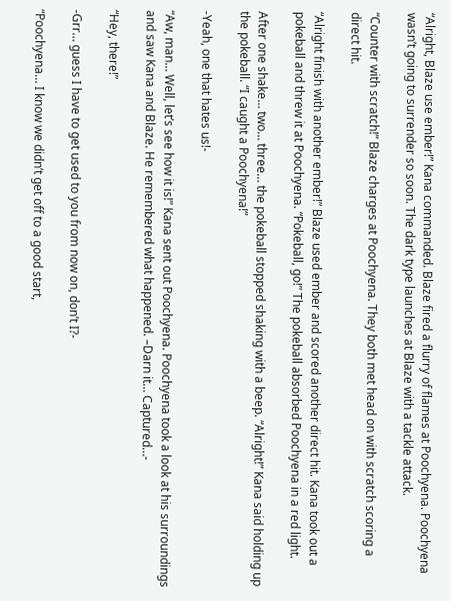“Alright, Blaze use ember!” Kana commanded. Blaze fired a flurry of flames at Poochyena. Poochyena wasn’t going to surrender so soon. The dark type launches at Blaze with a tackle attack.

“Counter with scratch!” Blaze charges at Poochyena. They both met head on with scratch scoring a direct hit.

“Alright finish with another ember!” Blaze used ember and scored another direct hit. Kana took out a pokeball and threw it at Poochyena. “Pokeball, go!” The pokeball absorbed Poochyena in a red light.

After one shake… two… three… the pokeball stopped shaking with a beep. “Alright!” Kana said holding up the pokeball. “I caught a Poochyena!”

-Yeah, one that hates us!-

“Aw, man… Well, let’s see how it is!” Kana sent out Poochyena. Poochyena took a look at his surroundings and saw Kana and Blaze. He remembered what happened. –Darn it… Captured…-

“Hey, there!”

-Grr… guess I have to get used to you from now on, don’t I?-

“Poochyena… I know we didn’t get off to a good start,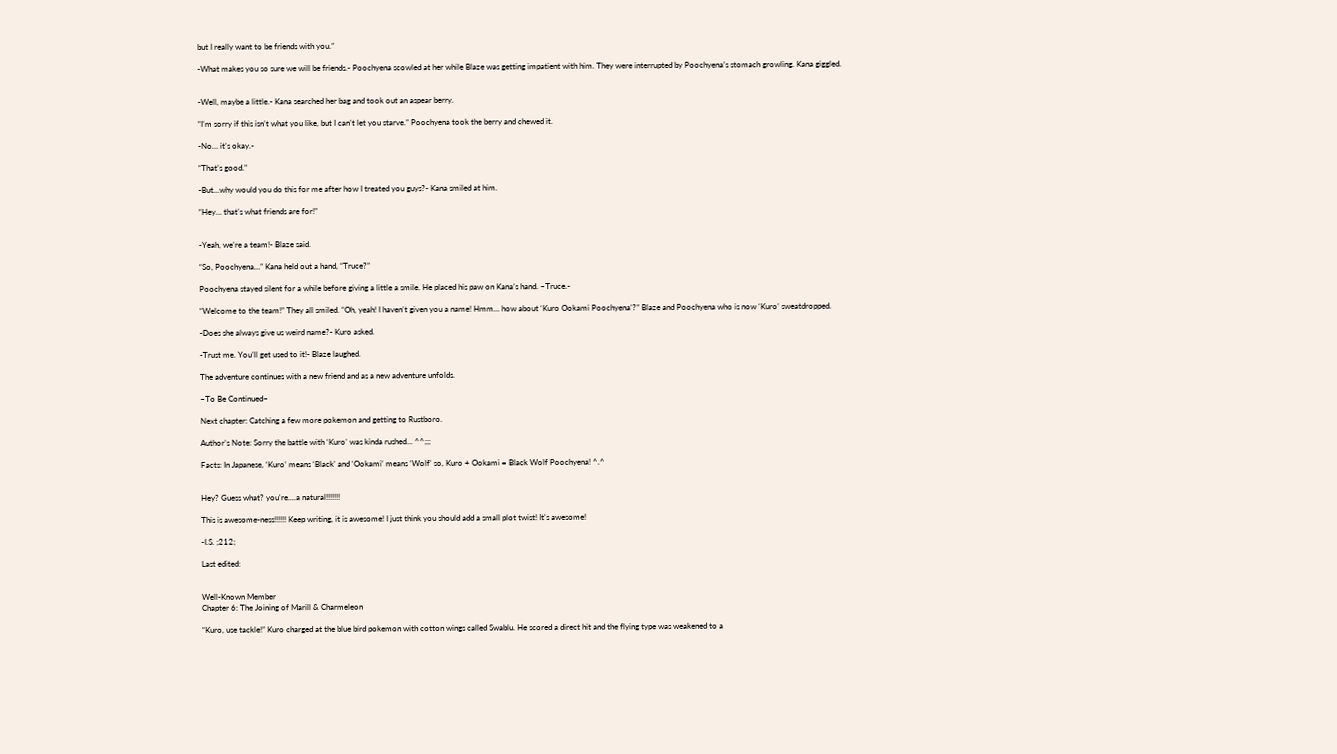but I really want to be friends with you.”

-What makes you so sure we will be friends.- Poochyena scowled at her while Blaze was getting impatient with him. They were interrupted by Poochyena’s stomach growling. Kana giggled.


-Well, maybe a little.- Kana searched her bag and took out an aspear berry.

“I’m sorry if this isn’t what you like, but I can’t let you starve.” Poochyena took the berry and chewed it.

-No… it’s okay.-

“That’s good.”

-But…why would you do this for me after how I treated you guys?- Kana smiled at him.

“Hey… that’s what friends are for!”


-Yeah, we’re a team!- Blaze said.

“So, Poochyena…” Kana held out a hand, “Truce?”

Poochyena stayed silent for a while before giving a little a smile. He placed his paw on Kana’s hand. –Truce.-

“Welcome to the team!” They all smiled. “Oh, yeah! I haven’t given you a name! Hmm… how about ‘Kuro Ookami Poochyena’?” Blaze and Poochyena who is now ‘Kuro’ sweatdropped.

-Does she always give us weird name?- Kuro asked.

-Trust me. You’ll get used to it!- Blaze laughed.

The adventure continues with a new friend and as a new adventure unfolds.

~To Be Continued~

Next chapter: Catching a few more pokemon and getting to Rustboro.

Author’s Note: Sorry the battle with ‘Kuro’ was kinda rushed... ^^;;;

Facts: In Japanese, ‘Kuro’ means ‘Black’ and ‘Ookami’ means ‘Wolf’ so, Kuro + Ookami = Black Wolf Poochyena! ^.^


Hey? Guess what? you're....a natural!!!!!!!

This is awesome-ness!!!!!! Keep writing, it is awesome! I just think you should add a small plot twist! It's awesome!

-I.S. ;212;

Last edited:


Well-Known Member
Chapter 6: The Joining of Marill & Charmeleon

“Kuro, use tackle!” Kuro charged at the blue bird pokemon with cotton wings called Swablu. He scored a direct hit and the flying type was weakened to a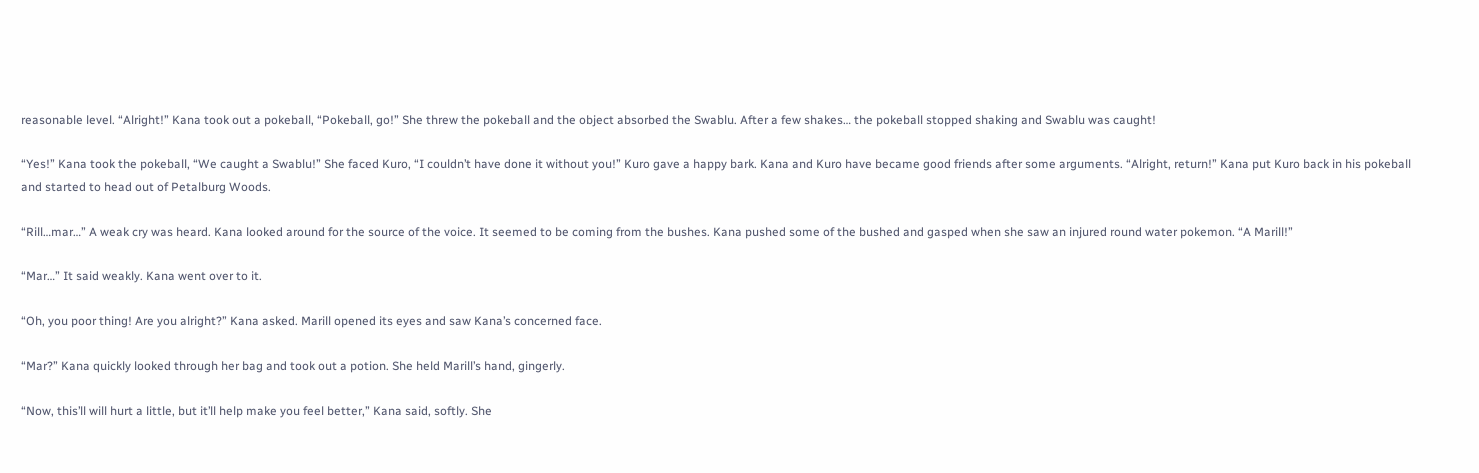reasonable level. “Alright!” Kana took out a pokeball, “Pokeball, go!” She threw the pokeball and the object absorbed the Swablu. After a few shakes… the pokeball stopped shaking and Swablu was caught!

“Yes!” Kana took the pokeball, “We caught a Swablu!” She faced Kuro, “I couldn’t have done it without you!” Kuro gave a happy bark. Kana and Kuro have became good friends after some arguments. “Alright, return!” Kana put Kuro back in his pokeball and started to head out of Petalburg Woods.

“Rill…mar…” A weak cry was heard. Kana looked around for the source of the voice. It seemed to be coming from the bushes. Kana pushed some of the bushed and gasped when she saw an injured round water pokemon. “A Marill!”

“Mar…” It said weakly. Kana went over to it.

“Oh, you poor thing! Are you alright?” Kana asked. Marill opened its eyes and saw Kana’s concerned face.

“Mar?” Kana quickly looked through her bag and took out a potion. She held Marill’s hand, gingerly.

“Now, this’ll will hurt a little, but it’ll help make you feel better,” Kana said, softly. She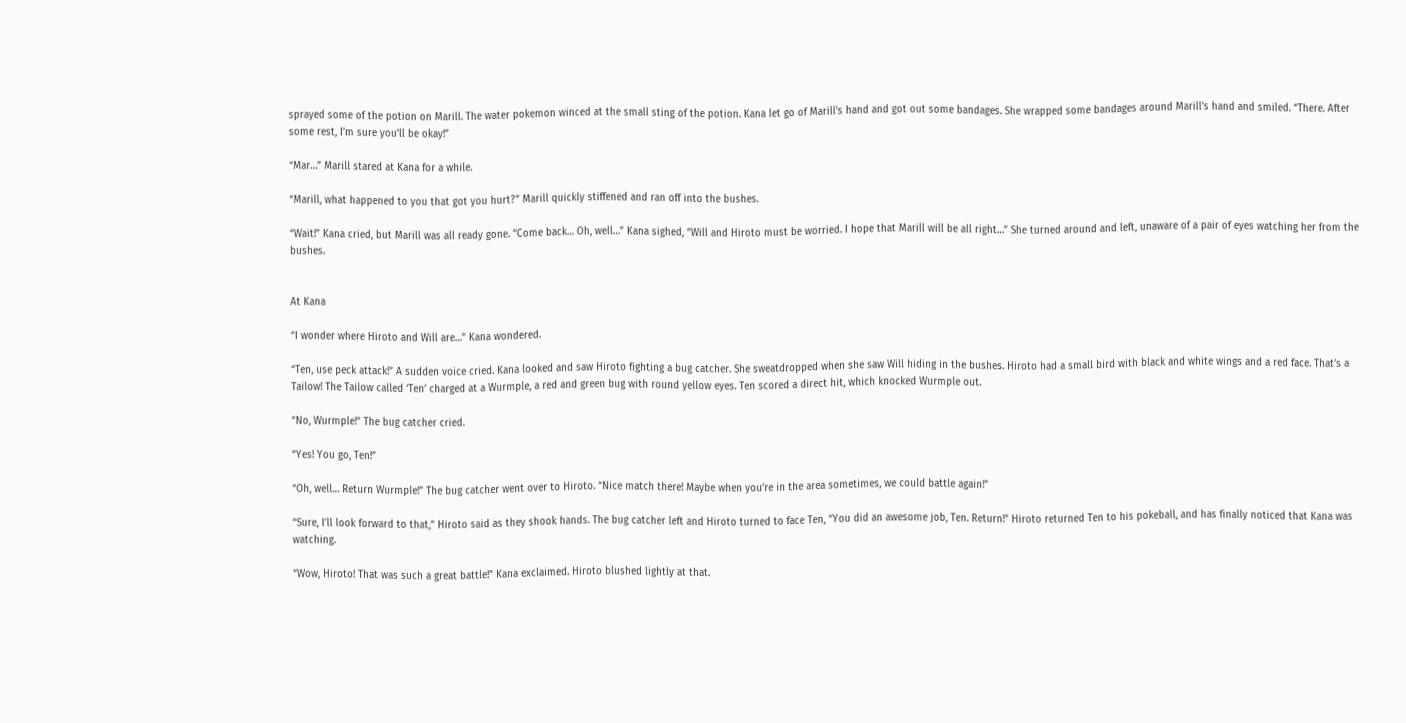sprayed some of the potion on Marill. The water pokemon winced at the small sting of the potion. Kana let go of Marill’s hand and got out some bandages. She wrapped some bandages around Marill’s hand and smiled. “There. After some rest, I’m sure you’ll be okay!”

“Mar…” Marill stared at Kana for a while.

“Marill, what happened to you that got you hurt?” Marill quickly stiffened and ran off into the bushes.

“Wait!” Kana cried, but Marill was all ready gone. “Come back… Oh, well…” Kana sighed, “Will and Hiroto must be worried. I hope that Marill will be all right…” She turned around and left, unaware of a pair of eyes watching her from the bushes.


At Kana

“I wonder where Hiroto and Will are…” Kana wondered.

“Ten, use peck attack!” A sudden voice cried. Kana looked and saw Hiroto fighting a bug catcher. She sweatdropped when she saw Will hiding in the bushes. Hiroto had a small bird with black and white wings and a red face. That’s a Tailow! The Tailow called ‘Ten’ charged at a Wurmple, a red and green bug with round yellow eyes. Ten scored a direct hit, which knocked Wurmple out.

“No, Wurmple!” The bug catcher cried.

“Yes! You go, Ten!”

“Oh, well… Return Wurmple!” The bug catcher went over to Hiroto. “Nice match there! Maybe when you’re in the area sometimes, we could battle again!”

“Sure, I’ll look forward to that,” Hiroto said as they shook hands. The bug catcher left and Hiroto turned to face Ten, “You did an awesome job, Ten. Return!” Hiroto returned Ten to his pokeball, and has finally noticed that Kana was watching.

“Wow, Hiroto! That was such a great battle!” Kana exclaimed. Hiroto blushed lightly at that.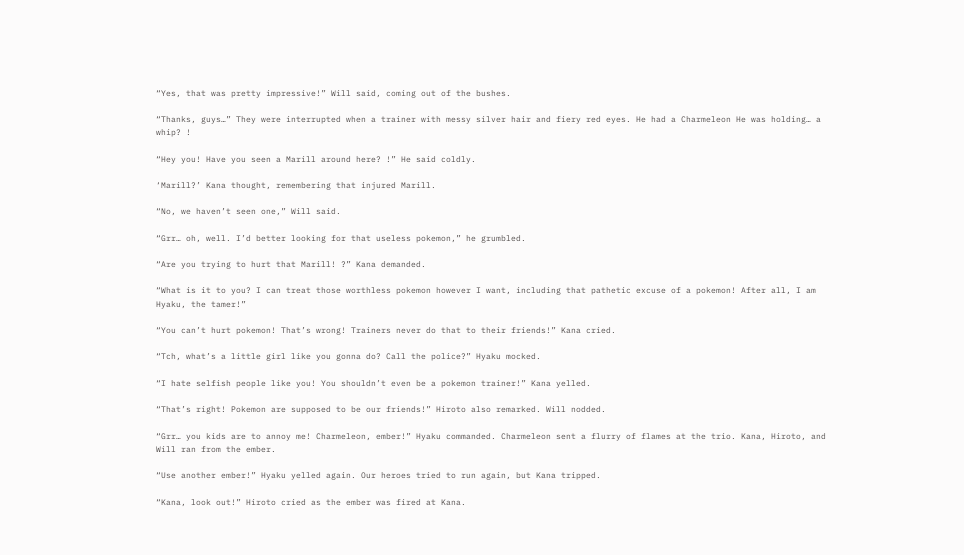“Yes, that was pretty impressive!” Will said, coming out of the bushes.

“Thanks, guys…” They were interrupted when a trainer with messy silver hair and fiery red eyes. He had a Charmeleon He was holding… a whip? !

“Hey you! Have you seen a Marill around here? !” He said coldly.

‘Marill?’ Kana thought, remembering that injured Marill.

“No, we haven’t seen one,” Will said.

“Grr… oh, well. I’d better looking for that useless pokemon,” he grumbled.

“Are you trying to hurt that Marill! ?” Kana demanded.

“What is it to you? I can treat those worthless pokemon however I want, including that pathetic excuse of a pokemon! After all, I am Hyaku, the tamer!”

“You can’t hurt pokemon! That’s wrong! Trainers never do that to their friends!” Kana cried.

“Tch, what’s a little girl like you gonna do? Call the police?” Hyaku mocked.

“I hate selfish people like you! You shouldn’t even be a pokemon trainer!” Kana yelled.

“That’s right! Pokemon are supposed to be our friends!” Hiroto also remarked. Will nodded.

“Grr… you kids are to annoy me! Charmeleon, ember!” Hyaku commanded. Charmeleon sent a flurry of flames at the trio. Kana, Hiroto, and Will ran from the ember.

“Use another ember!” Hyaku yelled again. Our heroes tried to run again, but Kana tripped.

“Kana, look out!” Hiroto cried as the ember was fired at Kana.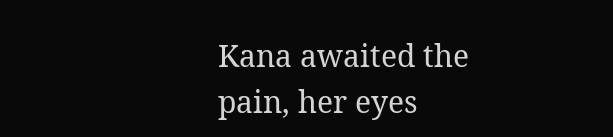Kana awaited the pain, her eyes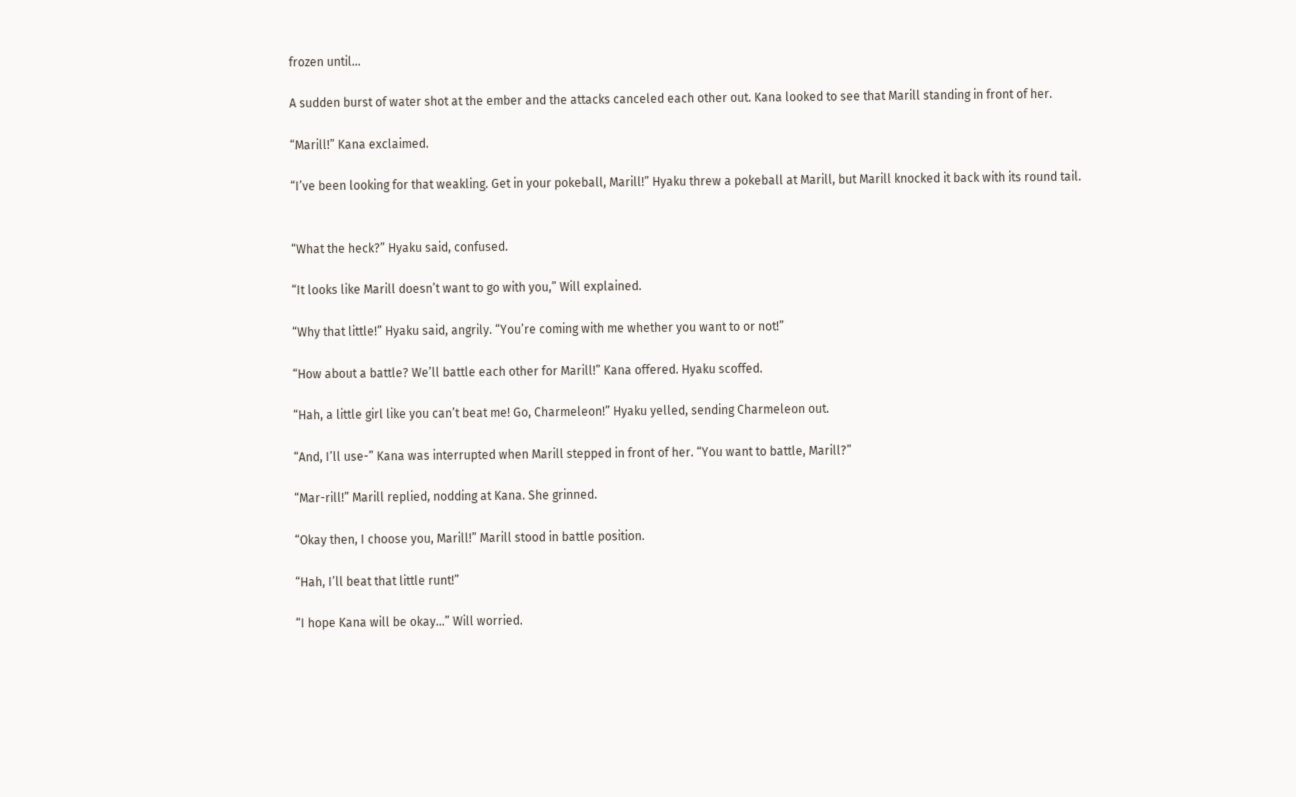frozen until…

A sudden burst of water shot at the ember and the attacks canceled each other out. Kana looked to see that Marill standing in front of her.

“Marill!” Kana exclaimed.

“I’ve been looking for that weakling. Get in your pokeball, Marill!” Hyaku threw a pokeball at Marill, but Marill knocked it back with its round tail.


“What the heck?” Hyaku said, confused.

“It looks like Marill doesn’t want to go with you,” Will explained.

“Why that little!” Hyaku said, angrily. “You’re coming with me whether you want to or not!”

“How about a battle? We’ll battle each other for Marill!” Kana offered. Hyaku scoffed.

“Hah, a little girl like you can’t beat me! Go, Charmeleon!” Hyaku yelled, sending Charmeleon out.

“And, I’ll use-” Kana was interrupted when Marill stepped in front of her. “You want to battle, Marill?”

“Mar-rill!” Marill replied, nodding at Kana. She grinned.

“Okay then, I choose you, Marill!” Marill stood in battle position.

“Hah, I’ll beat that little runt!”

“I hope Kana will be okay…” Will worried.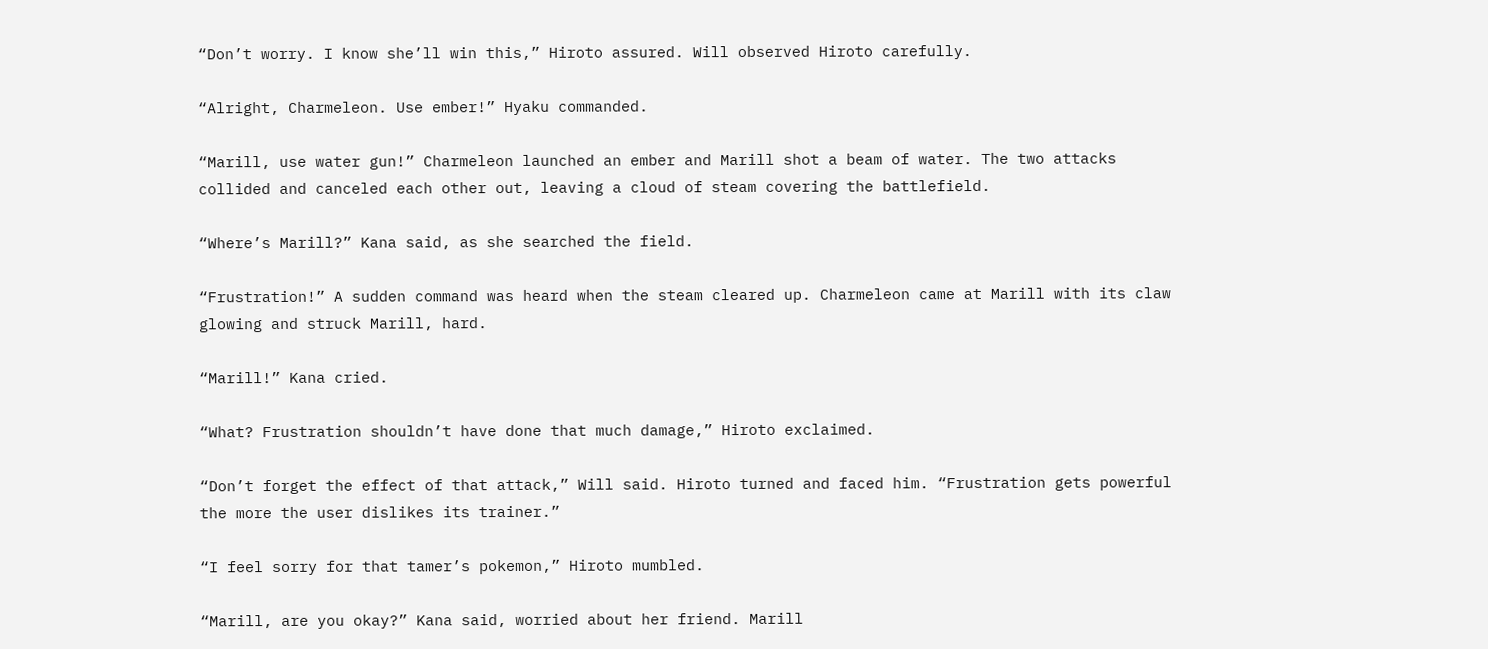“Don’t worry. I know she’ll win this,” Hiroto assured. Will observed Hiroto carefully.

“Alright, Charmeleon. Use ember!” Hyaku commanded.

“Marill, use water gun!” Charmeleon launched an ember and Marill shot a beam of water. The two attacks collided and canceled each other out, leaving a cloud of steam covering the battlefield.

“Where’s Marill?” Kana said, as she searched the field.

“Frustration!” A sudden command was heard when the steam cleared up. Charmeleon came at Marill with its claw glowing and struck Marill, hard.

“Marill!” Kana cried.

“What? Frustration shouldn’t have done that much damage,” Hiroto exclaimed.

“Don’t forget the effect of that attack,” Will said. Hiroto turned and faced him. “Frustration gets powerful the more the user dislikes its trainer.”

“I feel sorry for that tamer’s pokemon,” Hiroto mumbled.

“Marill, are you okay?” Kana said, worried about her friend. Marill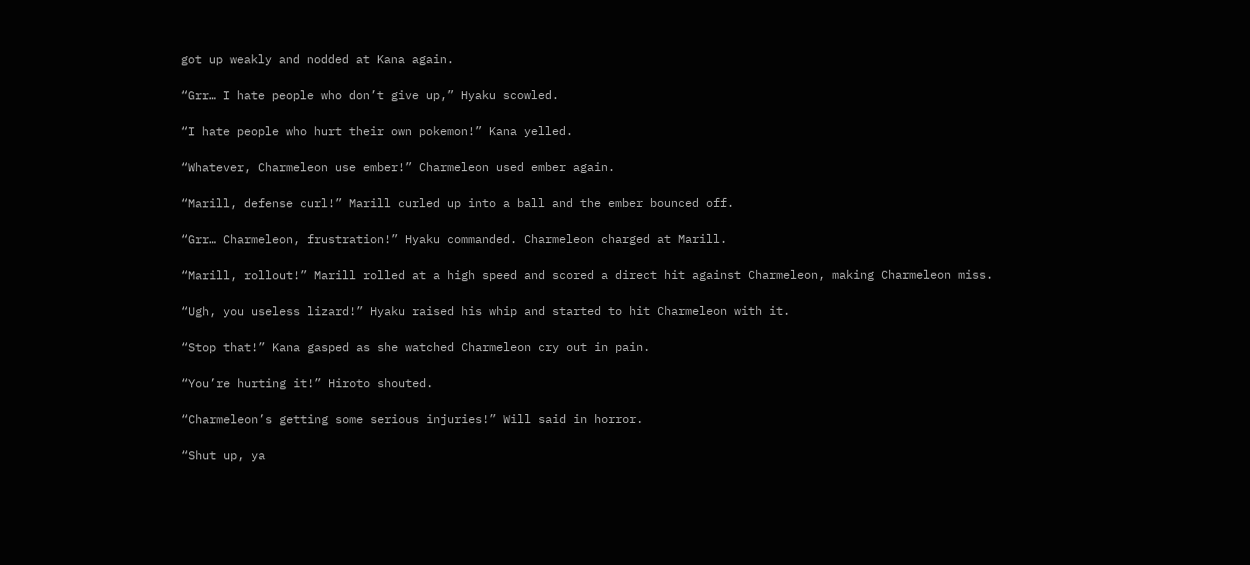got up weakly and nodded at Kana again.

“Grr… I hate people who don’t give up,” Hyaku scowled.

“I hate people who hurt their own pokemon!” Kana yelled.

“Whatever, Charmeleon use ember!” Charmeleon used ember again.

“Marill, defense curl!” Marill curled up into a ball and the ember bounced off.

“Grr… Charmeleon, frustration!” Hyaku commanded. Charmeleon charged at Marill.

“Marill, rollout!” Marill rolled at a high speed and scored a direct hit against Charmeleon, making Charmeleon miss.

“Ugh, you useless lizard!” Hyaku raised his whip and started to hit Charmeleon with it.

“Stop that!” Kana gasped as she watched Charmeleon cry out in pain.

“You’re hurting it!” Hiroto shouted.

“Charmeleon’s getting some serious injuries!” Will said in horror.

“Shut up, ya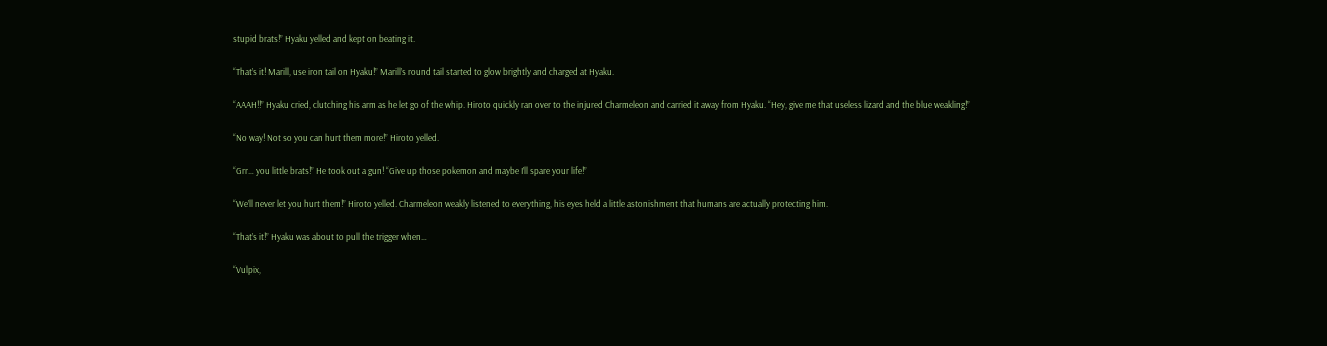stupid brats!” Hyaku yelled and kept on beating it.

“That’s it! Marill, use iron tail on Hyaku!” Marill’s round tail started to glow brightly and charged at Hyaku.

“AAAH!!” Hyaku cried, clutching his arm as he let go of the whip. Hiroto quickly ran over to the injured Charmeleon and carried it away from Hyaku. “Hey, give me that useless lizard and the blue weakling!”

“No way! Not so you can hurt them more!” Hiroto yelled.

“Grr… you little brats!” He took out a gun! “Give up those pokemon and maybe I’ll spare your life!”

“We’ll never let you hurt them!” Hiroto yelled. Charmeleon weakly listened to everything, his eyes held a little astonishment that humans are actually protecting him.

“That’s it!” Hyaku was about to pull the trigger when…

“Vulpix,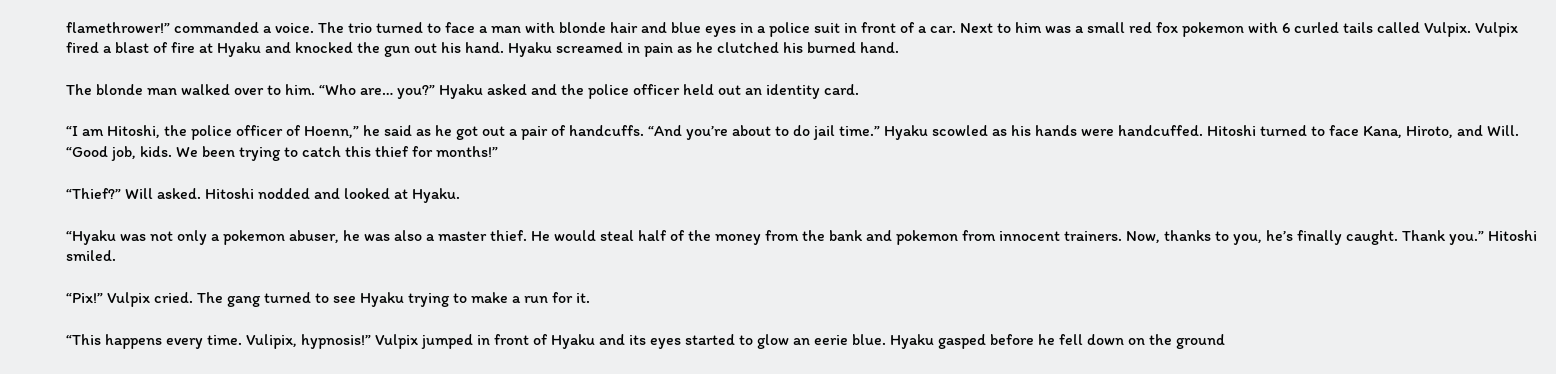flamethrower!” commanded a voice. The trio turned to face a man with blonde hair and blue eyes in a police suit in front of a car. Next to him was a small red fox pokemon with 6 curled tails called Vulpix. Vulpix fired a blast of fire at Hyaku and knocked the gun out his hand. Hyaku screamed in pain as he clutched his burned hand.

The blonde man walked over to him. “Who are… you?” Hyaku asked and the police officer held out an identity card.

“I am Hitoshi, the police officer of Hoenn,” he said as he got out a pair of handcuffs. “And you’re about to do jail time.” Hyaku scowled as his hands were handcuffed. Hitoshi turned to face Kana, Hiroto, and Will. “Good job, kids. We been trying to catch this thief for months!”

“Thief?” Will asked. Hitoshi nodded and looked at Hyaku.

“Hyaku was not only a pokemon abuser, he was also a master thief. He would steal half of the money from the bank and pokemon from innocent trainers. Now, thanks to you, he’s finally caught. Thank you.” Hitoshi smiled.

“Pix!” Vulpix cried. The gang turned to see Hyaku trying to make a run for it.

“This happens every time. Vulipix, hypnosis!” Vulpix jumped in front of Hyaku and its eyes started to glow an eerie blue. Hyaku gasped before he fell down on the ground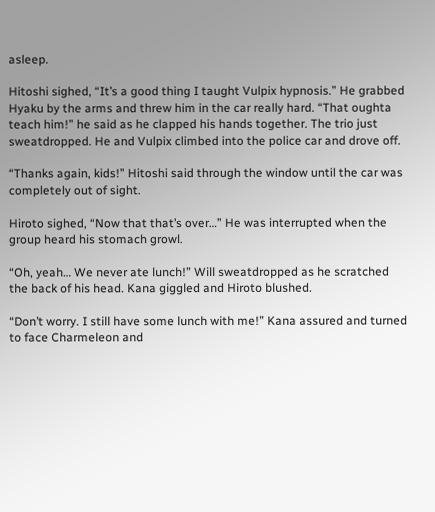asleep.

Hitoshi sighed, “It’s a good thing I taught Vulpix hypnosis.” He grabbed Hyaku by the arms and threw him in the car really hard. “That oughta teach him!” he said as he clapped his hands together. The trio just sweatdropped. He and Vulpix climbed into the police car and drove off.

“Thanks again, kids!” Hitoshi said through the window until the car was completely out of sight.

Hiroto sighed, “Now that that’s over…” He was interrupted when the group heard his stomach growl.

“Oh, yeah… We never ate lunch!” Will sweatdropped as he scratched the back of his head. Kana giggled and Hiroto blushed.

“Don’t worry. I still have some lunch with me!” Kana assured and turned to face Charmeleon and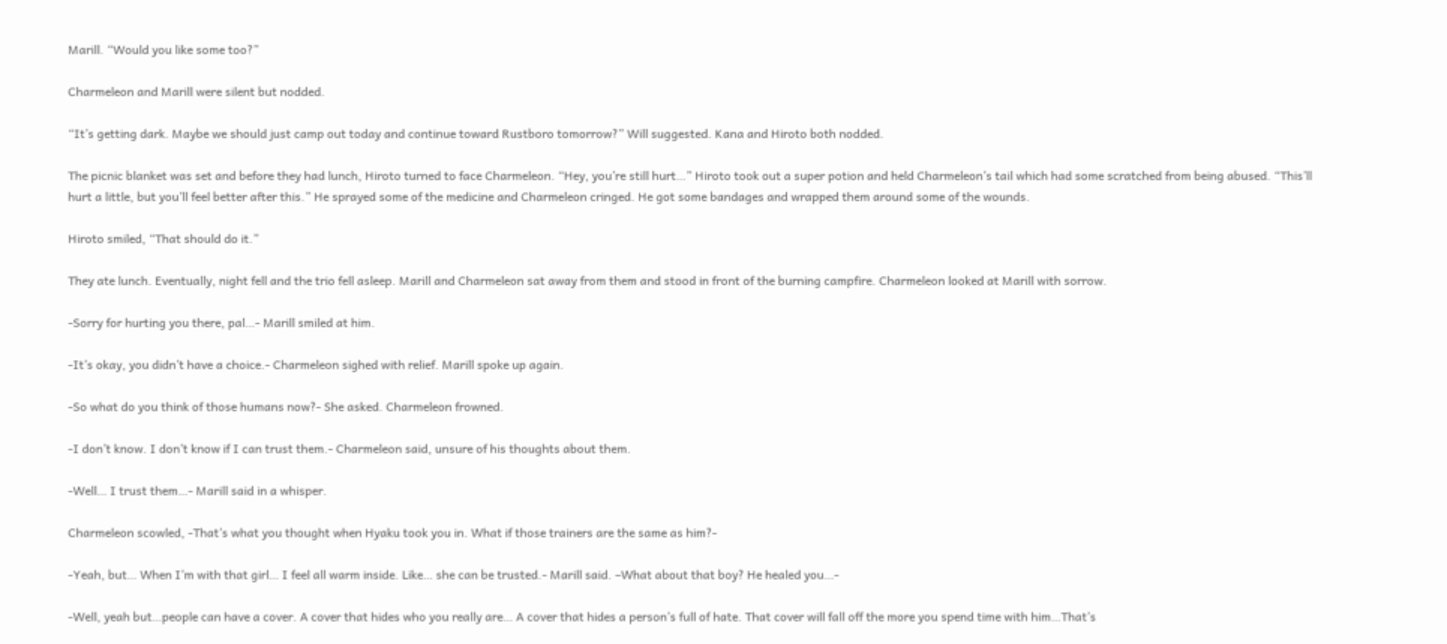Marill. “Would you like some too?”

Charmeleon and Marill were silent but nodded.

“It’s getting dark. Maybe we should just camp out today and continue toward Rustboro tomorrow?” Will suggested. Kana and Hiroto both nodded.

The picnic blanket was set and before they had lunch, Hiroto turned to face Charmeleon. “Hey, you’re still hurt…” Hiroto took out a super potion and held Charmeleon’s tail which had some scratched from being abused. “This’ll hurt a little, but you’ll feel better after this.” He sprayed some of the medicine and Charmeleon cringed. He got some bandages and wrapped them around some of the wounds.

Hiroto smiled, “That should do it.”

They ate lunch. Eventually, night fell and the trio fell asleep. Marill and Charmeleon sat away from them and stood in front of the burning campfire. Charmeleon looked at Marill with sorrow.

-Sorry for hurting you there, pal…- Marill smiled at him.

-It’s okay, you didn’t have a choice.- Charmeleon sighed with relief. Marill spoke up again.

-So what do you think of those humans now?- She asked. Charmeleon frowned.

-I don’t know. I don’t know if I can trust them.- Charmeleon said, unsure of his thoughts about them.

-Well… I trust them…- Marill said in a whisper.

Charmeleon scowled, -That’s what you thought when Hyaku took you in. What if those trainers are the same as him?-

-Yeah, but… When I’m with that girl… I feel all warm inside. Like… she can be trusted.- Marill said. –What about that boy? He healed you…-

-Well, yeah but…people can have a cover. A cover that hides who you really are… A cover that hides a person’s full of hate. That cover will fall off the more you spend time with him…That’s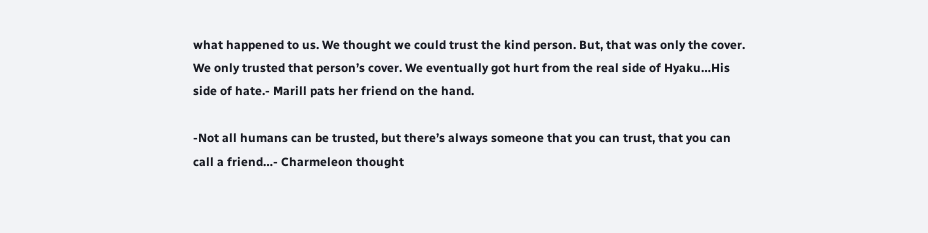what happened to us. We thought we could trust the kind person. But, that was only the cover. We only trusted that person’s cover. We eventually got hurt from the real side of Hyaku…His side of hate.- Marill pats her friend on the hand.

-Not all humans can be trusted, but there’s always someone that you can trust, that you can call a friend…- Charmeleon thought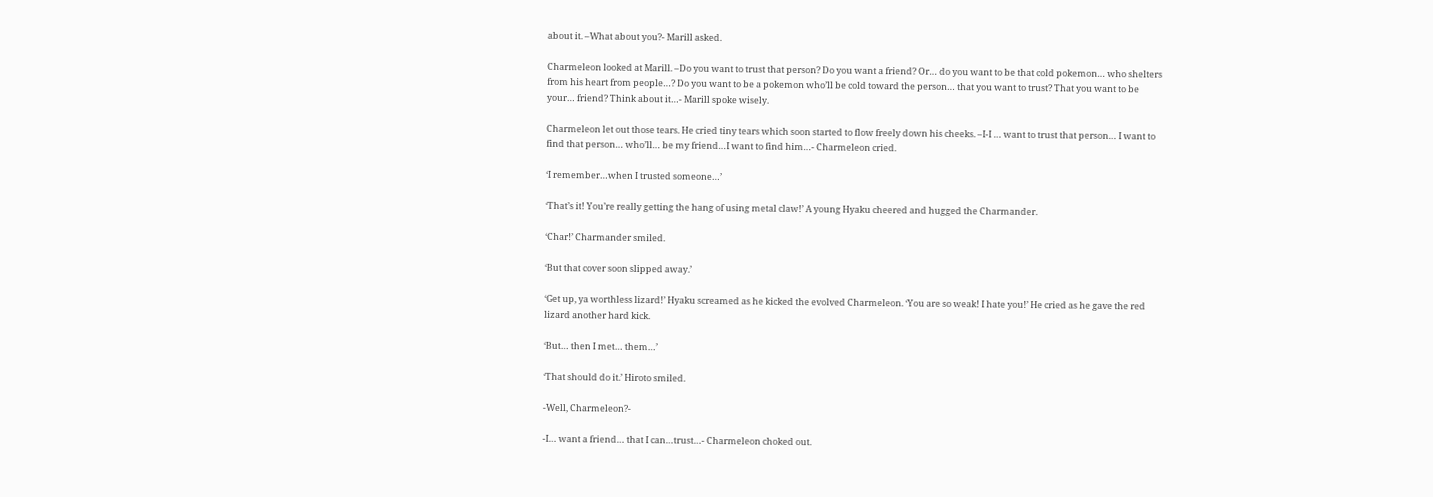about it. –What about you?- Marill asked.

Charmeleon looked at Marill. –Do you want to trust that person? Do you want a friend? Or… do you want to be that cold pokemon… who shelters from his heart from people…? Do you want to be a pokemon who’ll be cold toward the person… that you want to trust? That you want to be your… friend? Think about it…- Marill spoke wisely.

Charmeleon let out those tears. He cried tiny tears which soon started to flow freely down his cheeks. –I-I … want to trust that person… I want to find that person… who’ll… be my friend…I want to find him…- Charmeleon cried.

‘I remember…when I trusted someone…’

‘That’s it! You’re really getting the hang of using metal claw!’ A young Hyaku cheered and hugged the Charmander.

‘Char!’ Charmander smiled.

‘But that cover soon slipped away.’

‘Get up, ya worthless lizard!’ Hyaku screamed as he kicked the evolved Charmeleon. ‘You are so weak! I hate you!’ He cried as he gave the red lizard another hard kick.

‘But… then I met… them…’

‘That should do it.’ Hiroto smiled.

-Well, Charmeleon?-

-I… want a friend… that I can…trust…- Charmeleon choked out.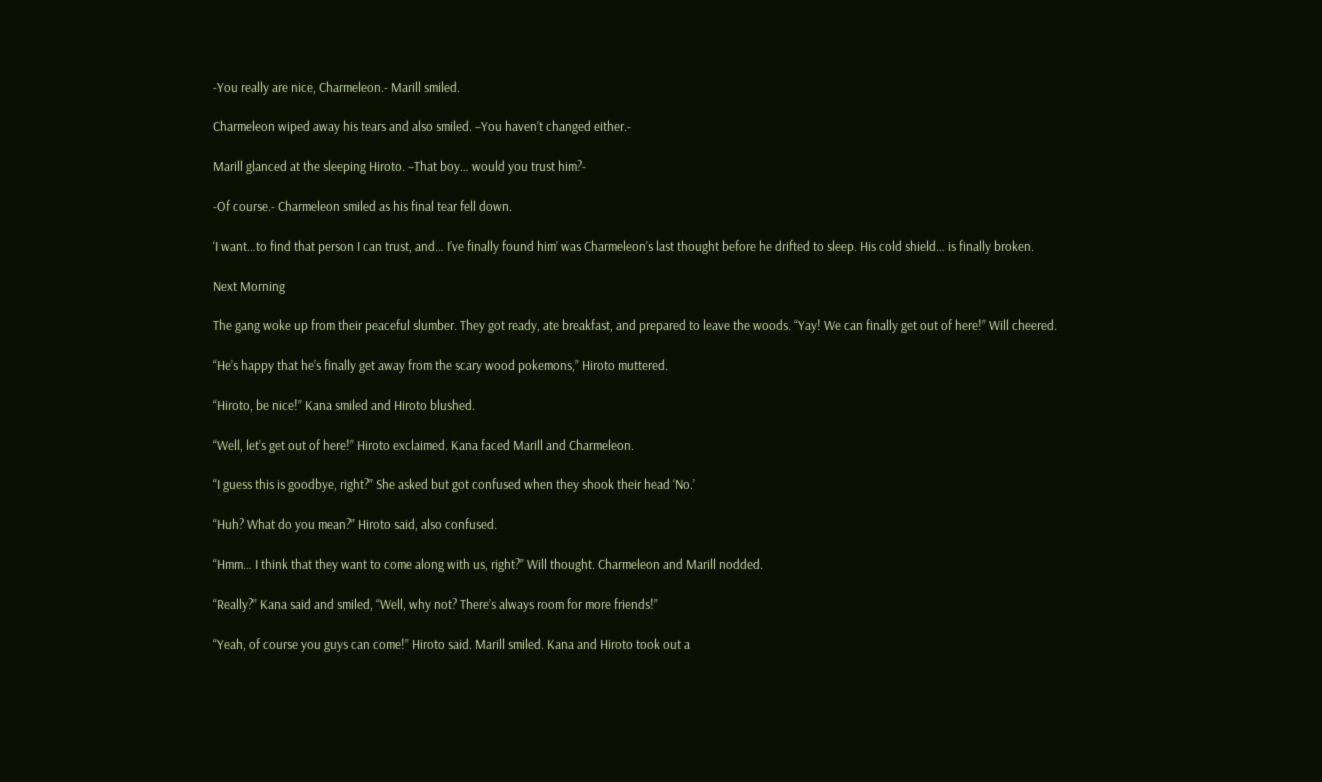-You really are nice, Charmeleon.- Marill smiled.

Charmeleon wiped away his tears and also smiled. –You haven’t changed either.-

Marill glanced at the sleeping Hiroto. –That boy… would you trust him?-

-Of course.- Charmeleon smiled as his final tear fell down.

‘I want…to find that person I can trust, and… I’ve finally found him’ was Charmeleon’s last thought before he drifted to sleep. His cold shield… is finally broken.

Next Morning

The gang woke up from their peaceful slumber. They got ready, ate breakfast, and prepared to leave the woods. “Yay! We can finally get out of here!” Will cheered.

“He’s happy that he’s finally get away from the scary wood pokemons,” Hiroto muttered.

“Hiroto, be nice!” Kana smiled and Hiroto blushed.

“Well, let’s get out of here!” Hiroto exclaimed. Kana faced Marill and Charmeleon.

“I guess this is goodbye, right?” She asked but got confused when they shook their head ‘No.’

“Huh? What do you mean?” Hiroto said, also confused.

“Hmm… I think that they want to come along with us, right?” Will thought. Charmeleon and Marill nodded.

“Really?” Kana said and smiled, “Well, why not? There’s always room for more friends!”

“Yeah, of course you guys can come!” Hiroto said. Marill smiled. Kana and Hiroto took out a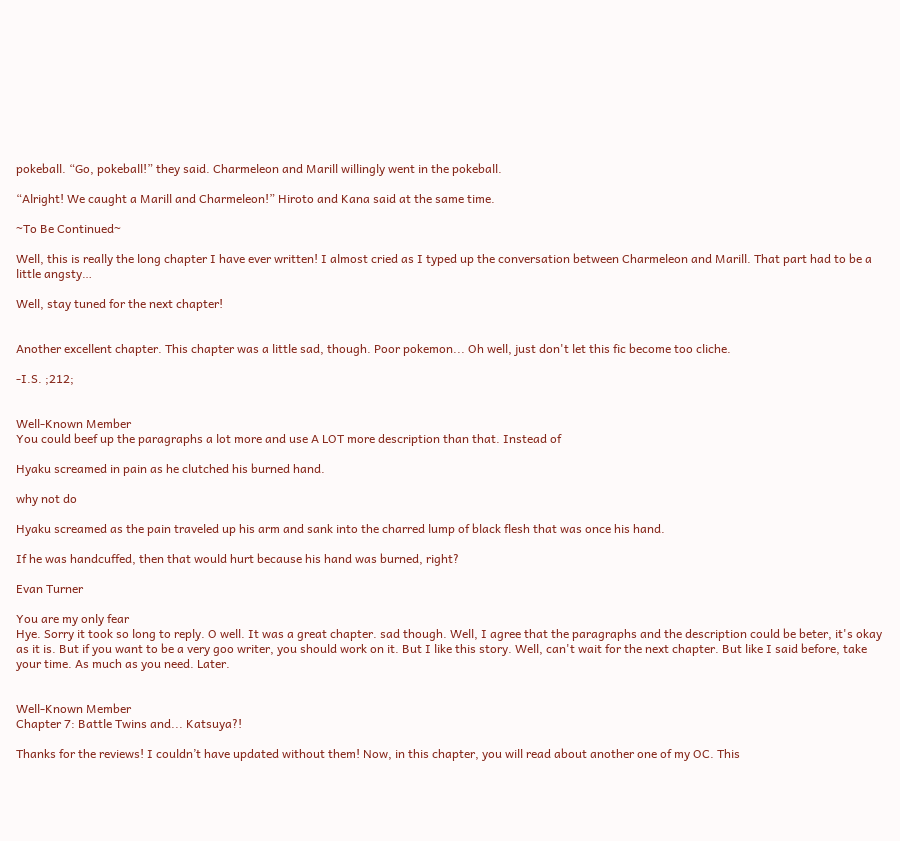pokeball. “Go, pokeball!” they said. Charmeleon and Marill willingly went in the pokeball.

“Alright! We caught a Marill and Charmeleon!” Hiroto and Kana said at the same time.

~To Be Continued~

Well, this is really the long chapter I have ever written! I almost cried as I typed up the conversation between Charmeleon and Marill. That part had to be a little angsty…

Well, stay tuned for the next chapter!


Another excellent chapter. This chapter was a little sad, though. Poor pokemon... Oh well, just don't let this fic become too cliche.

-I.S. ;212;


Well-Known Member
You could beef up the paragraphs a lot more and use A LOT more description than that. Instead of

Hyaku screamed in pain as he clutched his burned hand.

why not do

Hyaku screamed as the pain traveled up his arm and sank into the charred lump of black flesh that was once his hand.

If he was handcuffed, then that would hurt because his hand was burned, right?

Evan Turner

You are my only fear
Hye. Sorry it took so long to reply. O well. It was a great chapter. sad though. Well, I agree that the paragraphs and the description could be beter, it's okay as it is. But if you want to be a very goo writer, you should work on it. But I like this story. Well, can't wait for the next chapter. But like I said before, take your time. As much as you need. Later.


Well-Known Member
Chapter 7: Battle Twins and... Katsuya?!

Thanks for the reviews! I couldn’t have updated without them! Now, in this chapter, you will read about another one of my OC. This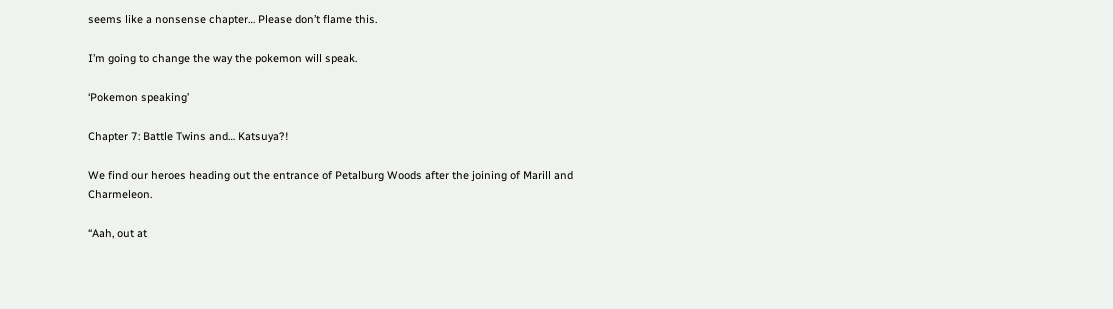seems like a nonsense chapter… Please don’t flame this.

I’m going to change the way the pokemon will speak.

‘Pokemon speaking’

Chapter 7: Battle Twins and… Katsuya?!

We find our heroes heading out the entrance of Petalburg Woods after the joining of Marill and Charmeleon.

“Aah, out at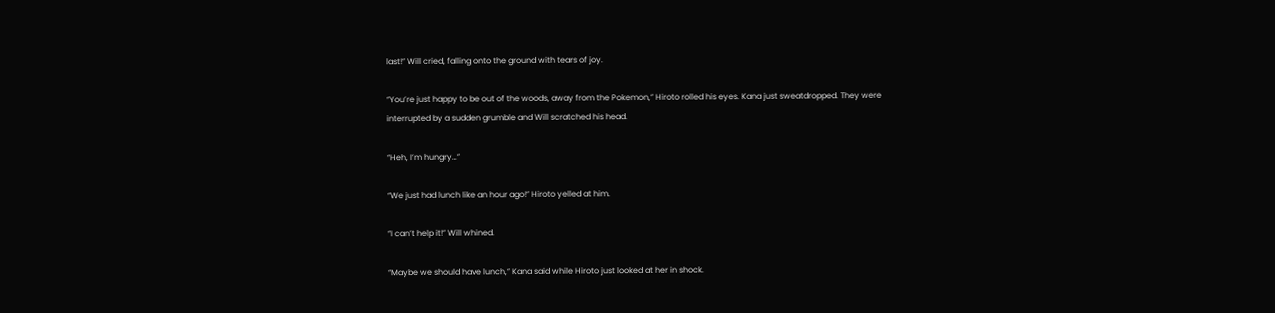last!” Will cried, falling onto the ground with tears of joy.

“You’re just happy to be out of the woods, away from the Pokemon,” Hiroto rolled his eyes. Kana just sweatdropped. They were interrupted by a sudden grumble and Will scratched his head.

“Heh, I’m hungry…”

“We just had lunch like an hour ago!” Hiroto yelled at him.

“I can’t help it!” Will whined.

“Maybe we should have lunch,” Kana said while Hiroto just looked at her in shock.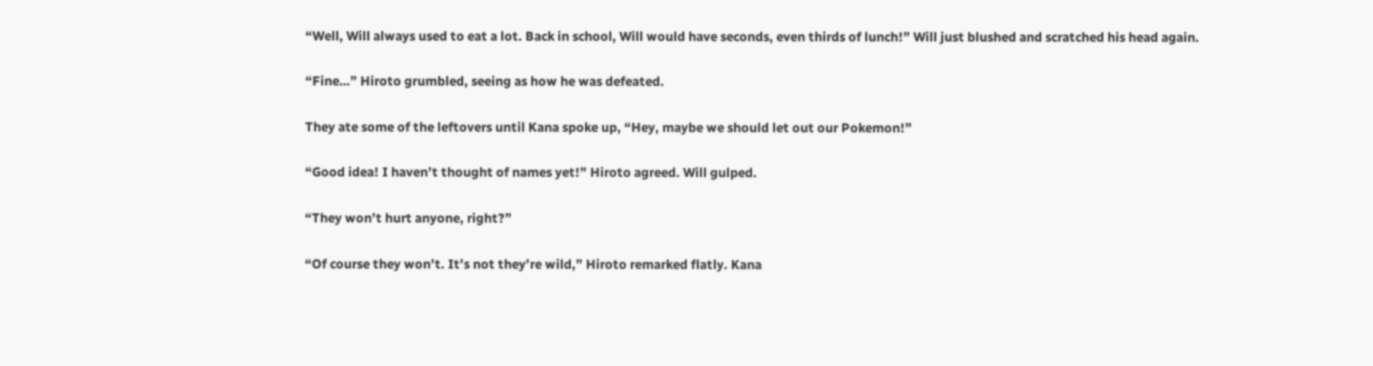“Well, Will always used to eat a lot. Back in school, Will would have seconds, even thirds of lunch!” Will just blushed and scratched his head again.

“Fine…” Hiroto grumbled, seeing as how he was defeated.

They ate some of the leftovers until Kana spoke up, “Hey, maybe we should let out our Pokemon!”

“Good idea! I haven’t thought of names yet!” Hiroto agreed. Will gulped.

“They won’t hurt anyone, right?”

“Of course they won’t. It’s not they’re wild,” Hiroto remarked flatly. Kana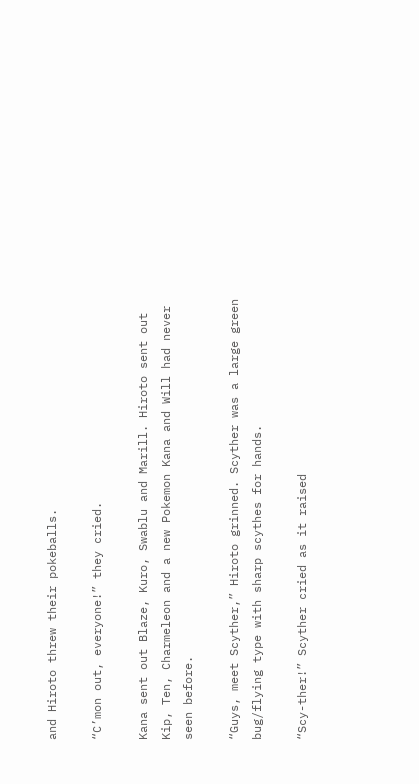and Hiroto threw their pokeballs.

“C’mon out, everyone!” they cried.

Kana sent out Blaze, Kuro, Swablu and Marill. Hiroto sent out Kip, Ten, Charmeleon and a new Pokemon Kana and Will had never seen before.

“Guys, meet Scyther,” Hiroto grinned. Scyther was a large green bug/flying type with sharp scythes for hands.

“Scy-ther!” Scyther cried as it raised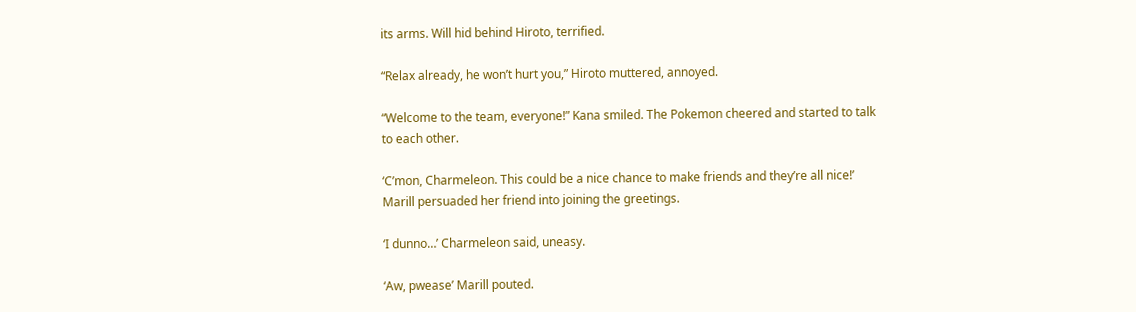its arms. Will hid behind Hiroto, terrified.

“Relax already, he won’t hurt you,” Hiroto muttered, annoyed.

“Welcome to the team, everyone!” Kana smiled. The Pokemon cheered and started to talk to each other.

‘C’mon, Charmeleon. This could be a nice chance to make friends and they’re all nice!’ Marill persuaded her friend into joining the greetings.

‘I dunno…’ Charmeleon said, uneasy.

‘Aw, pwease’ Marill pouted.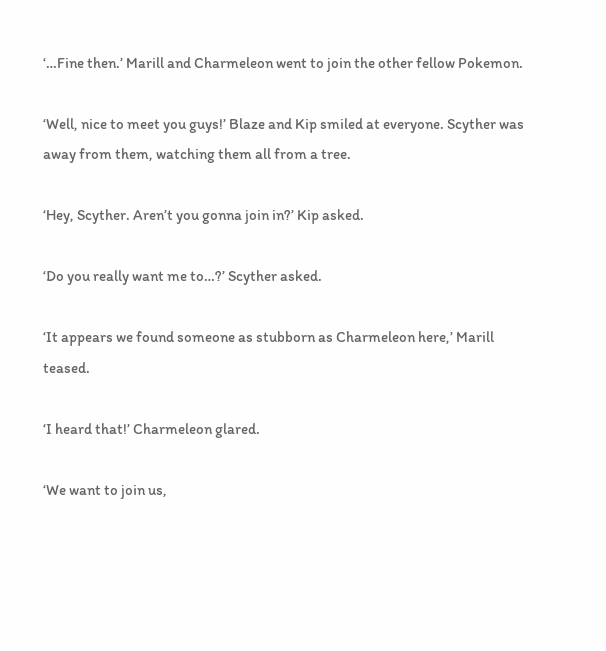‘…Fine then.’ Marill and Charmeleon went to join the other fellow Pokemon.

‘Well, nice to meet you guys!’ Blaze and Kip smiled at everyone. Scyther was away from them, watching them all from a tree.

‘Hey, Scyther. Aren’t you gonna join in?’ Kip asked.

‘Do you really want me to…?’ Scyther asked.

‘It appears we found someone as stubborn as Charmeleon here,’ Marill teased.

‘I heard that!’ Charmeleon glared.

‘We want to join us,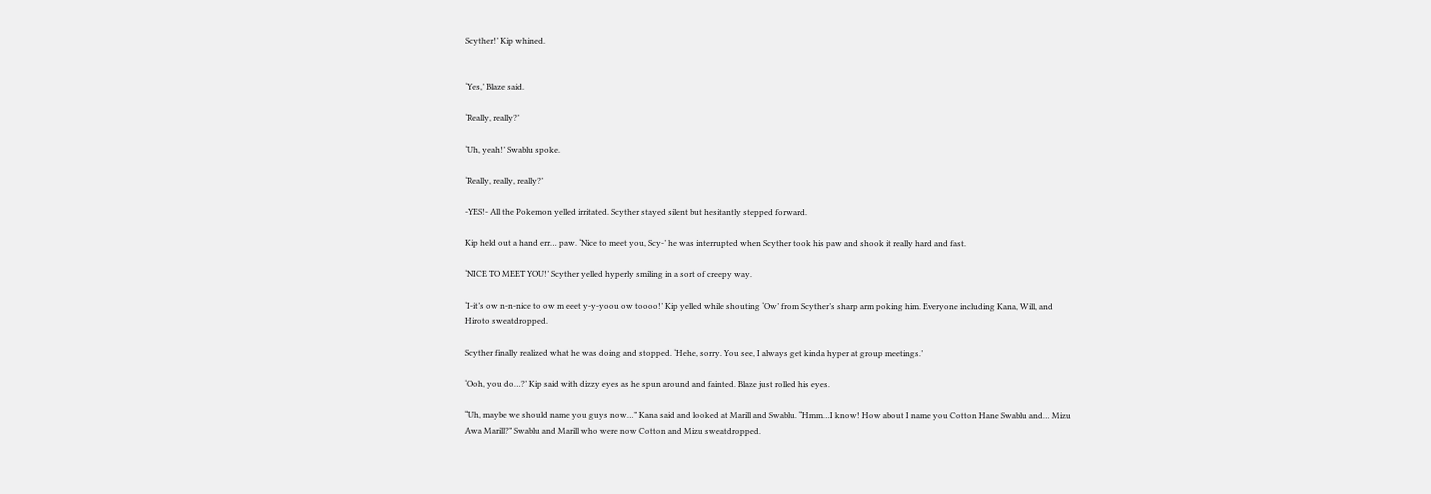Scyther!’ Kip whined.


‘Yes,’ Blaze said.

‘Really, really?’

‘Uh, yeah!’ Swablu spoke.

‘Really, really, really?’

-YES!- All the Pokemon yelled irritated. Scyther stayed silent but hesitantly stepped forward.

Kip held out a hand err… paw. ‘Nice to meet you, Scy-’ he was interrupted when Scyther took his paw and shook it really hard and fast.

‘NICE TO MEET YOU!’ Scyther yelled hyperly smiling in a sort of creepy way.

‘I-it’s ow n-n-nice to ow m eeet y-y-yoou ow toooo!’ Kip yelled while shouting ‘Ow’ from Scyther’s sharp arm poking him. Everyone including Kana, Will, and Hiroto sweatdropped.

Scyther finally realized what he was doing and stopped. ‘Hehe, sorry. You see, I always get kinda hyper at group meetings.’

‘Ooh, you do…?’ Kip said with dizzy eyes as he spun around and fainted. Blaze just rolled his eyes.

“Uh, maybe we should name you guys now…” Kana said and looked at Marill and Swablu. “Hmm…I know! How about I name you Cotton Hane Swablu and… Mizu Awa Marill?” Swablu and Marill who were now Cotton and Mizu sweatdropped.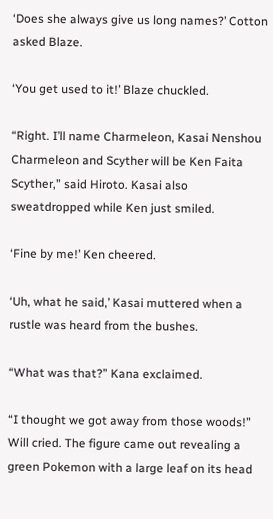‘Does she always give us long names?’ Cotton asked Blaze.

‘You get used to it!’ Blaze chuckled.

“Right. I’ll name Charmeleon, Kasai Nenshou Charmeleon and Scyther will be Ken Faita Scyther,” said Hiroto. Kasai also sweatdropped while Ken just smiled.

‘Fine by me!’ Ken cheered.

‘Uh, what he said,’ Kasai muttered when a rustle was heard from the bushes.

“What was that?” Kana exclaimed.

“I thought we got away from those woods!” Will cried. The figure came out revealing a green Pokemon with a large leaf on its head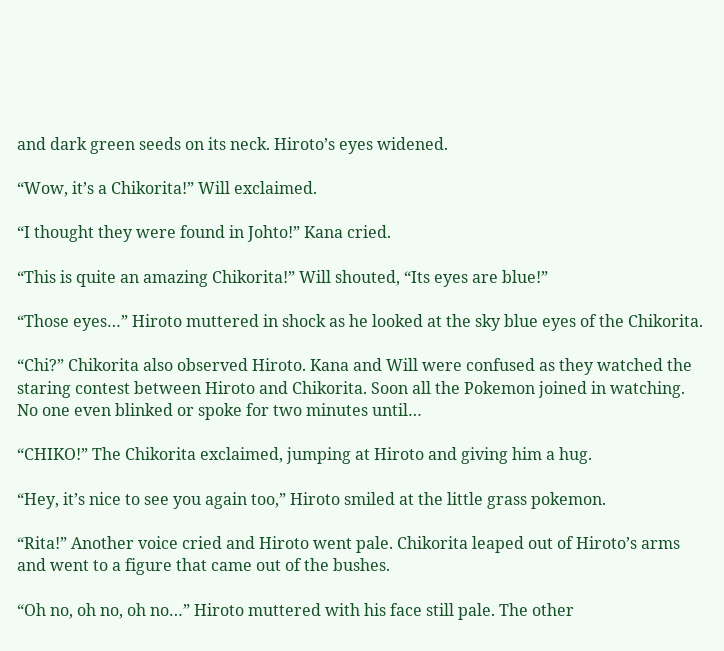and dark green seeds on its neck. Hiroto’s eyes widened.

“Wow, it’s a Chikorita!” Will exclaimed.

“I thought they were found in Johto!” Kana cried.

“This is quite an amazing Chikorita!” Will shouted, “Its eyes are blue!”

“Those eyes…” Hiroto muttered in shock as he looked at the sky blue eyes of the Chikorita.

“Chi?” Chikorita also observed Hiroto. Kana and Will were confused as they watched the staring contest between Hiroto and Chikorita. Soon all the Pokemon joined in watching. No one even blinked or spoke for two minutes until…

“CHIKO!” The Chikorita exclaimed, jumping at Hiroto and giving him a hug.

“Hey, it’s nice to see you again too,” Hiroto smiled at the little grass pokemon.

“Rita!” Another voice cried and Hiroto went pale. Chikorita leaped out of Hiroto’s arms and went to a figure that came out of the bushes.

“Oh no, oh no, oh no…” Hiroto muttered with his face still pale. The other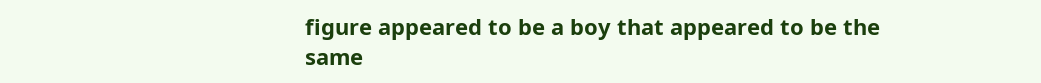figure appeared to be a boy that appeared to be the same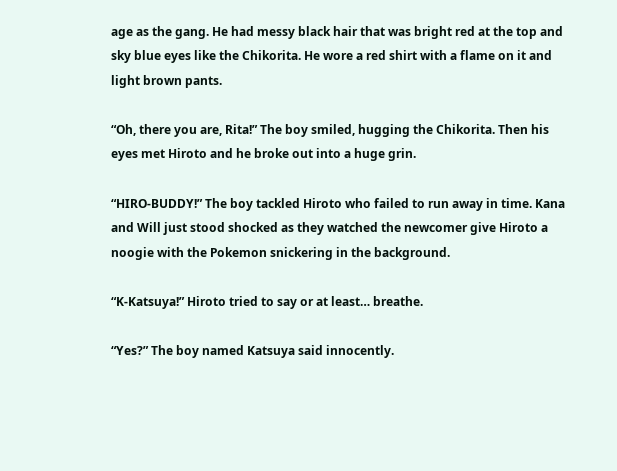age as the gang. He had messy black hair that was bright red at the top and sky blue eyes like the Chikorita. He wore a red shirt with a flame on it and light brown pants.

“Oh, there you are, Rita!” The boy smiled, hugging the Chikorita. Then his eyes met Hiroto and he broke out into a huge grin.

“HIRO-BUDDY!” The boy tackled Hiroto who failed to run away in time. Kana and Will just stood shocked as they watched the newcomer give Hiroto a noogie with the Pokemon snickering in the background.

“K-Katsuya!” Hiroto tried to say or at least… breathe.

“Yes?” The boy named Katsuya said innocently.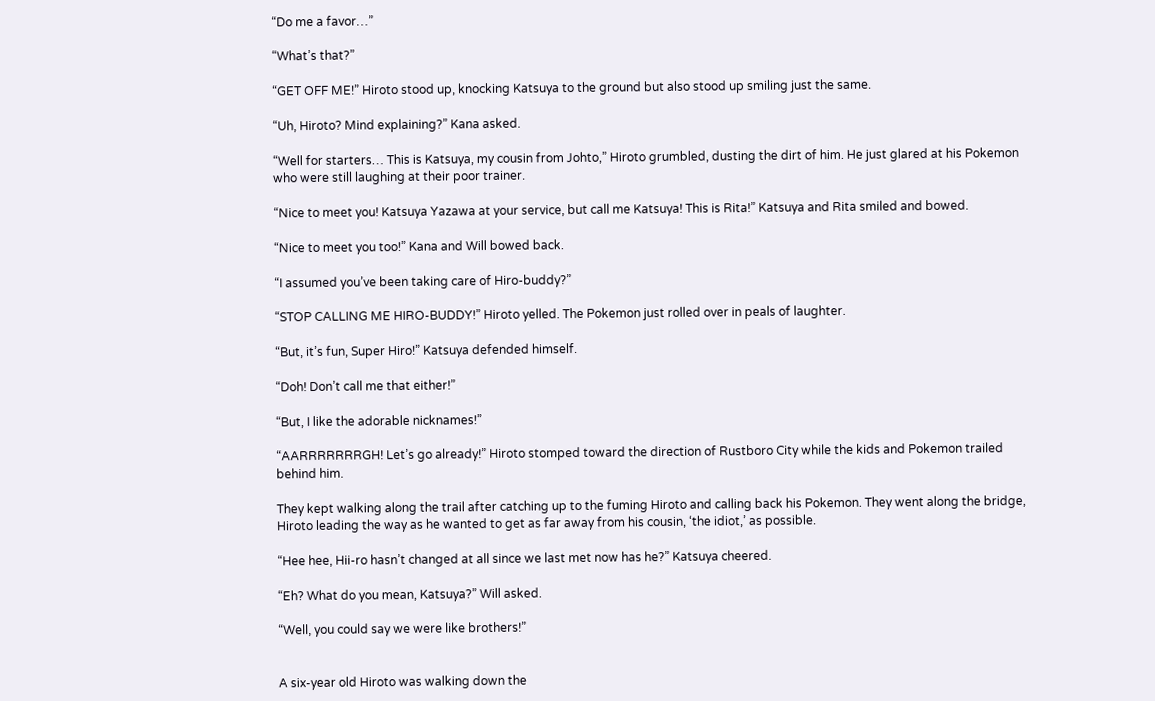“Do me a favor…”

“What’s that?”

“GET OFF ME!” Hiroto stood up, knocking Katsuya to the ground but also stood up smiling just the same.

“Uh, Hiroto? Mind explaining?” Kana asked.

“Well for starters… This is Katsuya, my cousin from Johto,” Hiroto grumbled, dusting the dirt of him. He just glared at his Pokemon who were still laughing at their poor trainer.

“Nice to meet you! Katsuya Yazawa at your service, but call me Katsuya! This is Rita!” Katsuya and Rita smiled and bowed.

“Nice to meet you too!” Kana and Will bowed back.

“I assumed you’ve been taking care of Hiro-buddy?”

“STOP CALLING ME HIRO-BUDDY!” Hiroto yelled. The Pokemon just rolled over in peals of laughter.

“But, it’s fun, Super Hiro!” Katsuya defended himself.

“Doh! Don’t call me that either!”

“But, I like the adorable nicknames!”

“AARRRRRRRGH! Let’s go already!” Hiroto stomped toward the direction of Rustboro City while the kids and Pokemon trailed behind him.

They kept walking along the trail after catching up to the fuming Hiroto and calling back his Pokemon. They went along the bridge, Hiroto leading the way as he wanted to get as far away from his cousin, ‘the idiot,’ as possible.

“Hee hee, Hii-ro hasn’t changed at all since we last met now has he?” Katsuya cheered.

“Eh? What do you mean, Katsuya?” Will asked.

“Well, you could say we were like brothers!”


A six-year old Hiroto was walking down the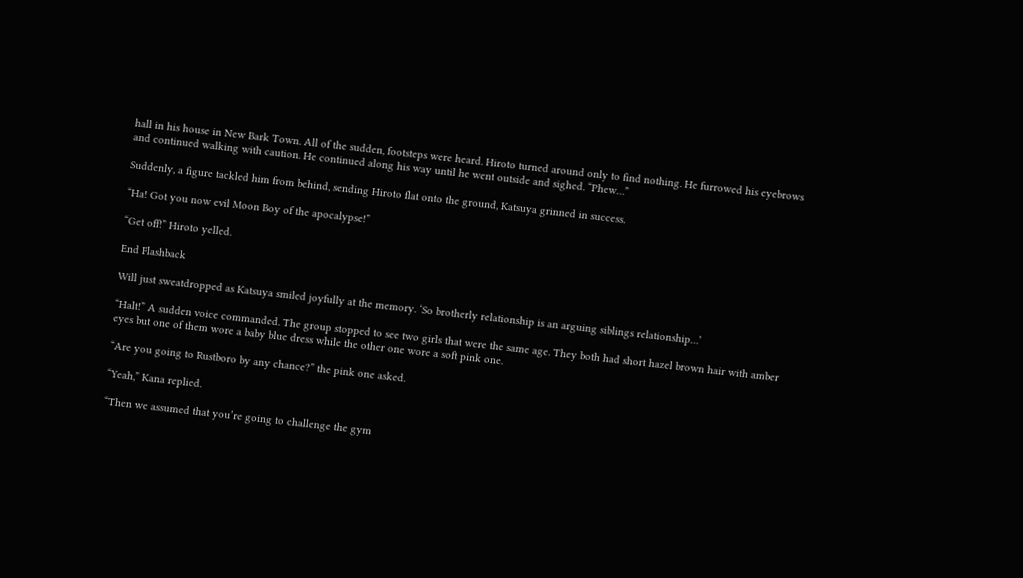hall in his house in New Bark Town. All of the sudden, footsteps were heard. Hiroto turned around only to find nothing. He furrowed his eyebrows and continued walking with caution. He continued along his way until he went outside and sighed. “Phew…”

Suddenly, a figure tackled him from behind, sending Hiroto flat onto the ground, Katsuya grinned in success.

“Ha! Got you now evil Moon Boy of the apocalypse!”

“Get off!” Hiroto yelled.

End Flashback

Will just sweatdropped as Katsuya smiled joyfully at the memory. ‘So brotherly relationship is an arguing siblings relationship…’

“Halt!” A sudden voice commanded. The group stopped to see two girls that were the same age. They both had short hazel brown hair with amber eyes but one of them wore a baby blue dress while the other one wore a soft pink one.

“Are you going to Rustboro by any chance?” the pink one asked.

“Yeah,” Kana replied.

“Then we assumed that you’re going to challenge the gym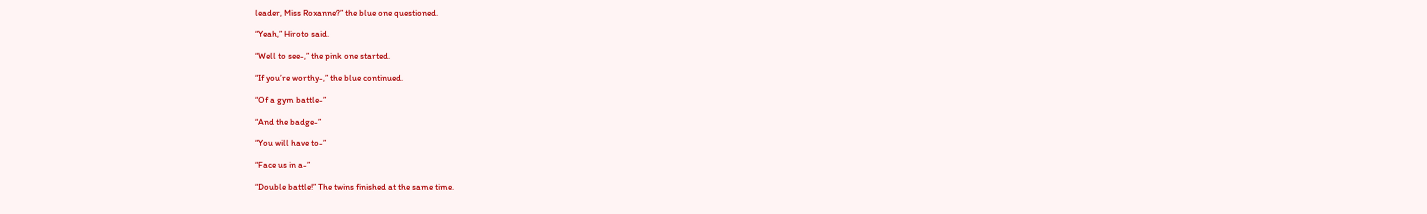leader, Miss Roxanne?” the blue one questioned.

“Yeah,” Hiroto said.

“Well to see-,” the pink one started.

“If you’re worthy-,” the blue continued.

“Of a gym battle-”

“And the badge-”

“You will have to-”

“Face us in a-”

“Double battle!” The twins finished at the same time.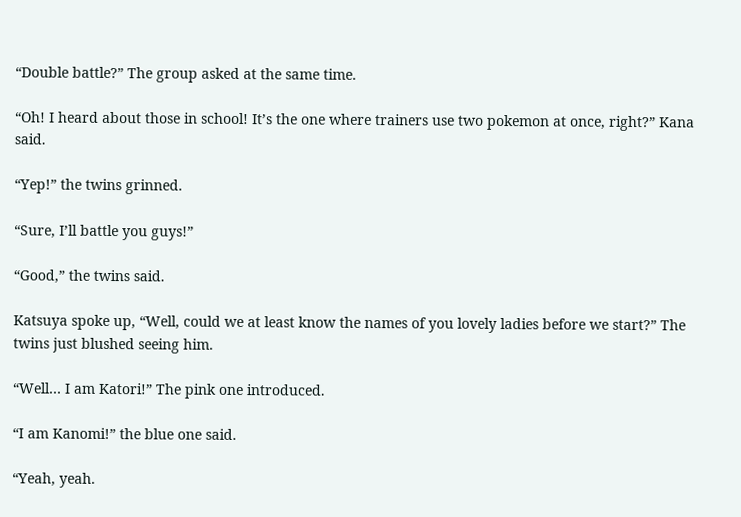“Double battle?” The group asked at the same time.

“Oh! I heard about those in school! It’s the one where trainers use two pokemon at once, right?” Kana said.

“Yep!” the twins grinned.

“Sure, I’ll battle you guys!”

“Good,” the twins said.

Katsuya spoke up, “Well, could we at least know the names of you lovely ladies before we start?” The twins just blushed seeing him.

“Well… I am Katori!” The pink one introduced.

“I am Kanomi!” the blue one said.

“Yeah, yeah.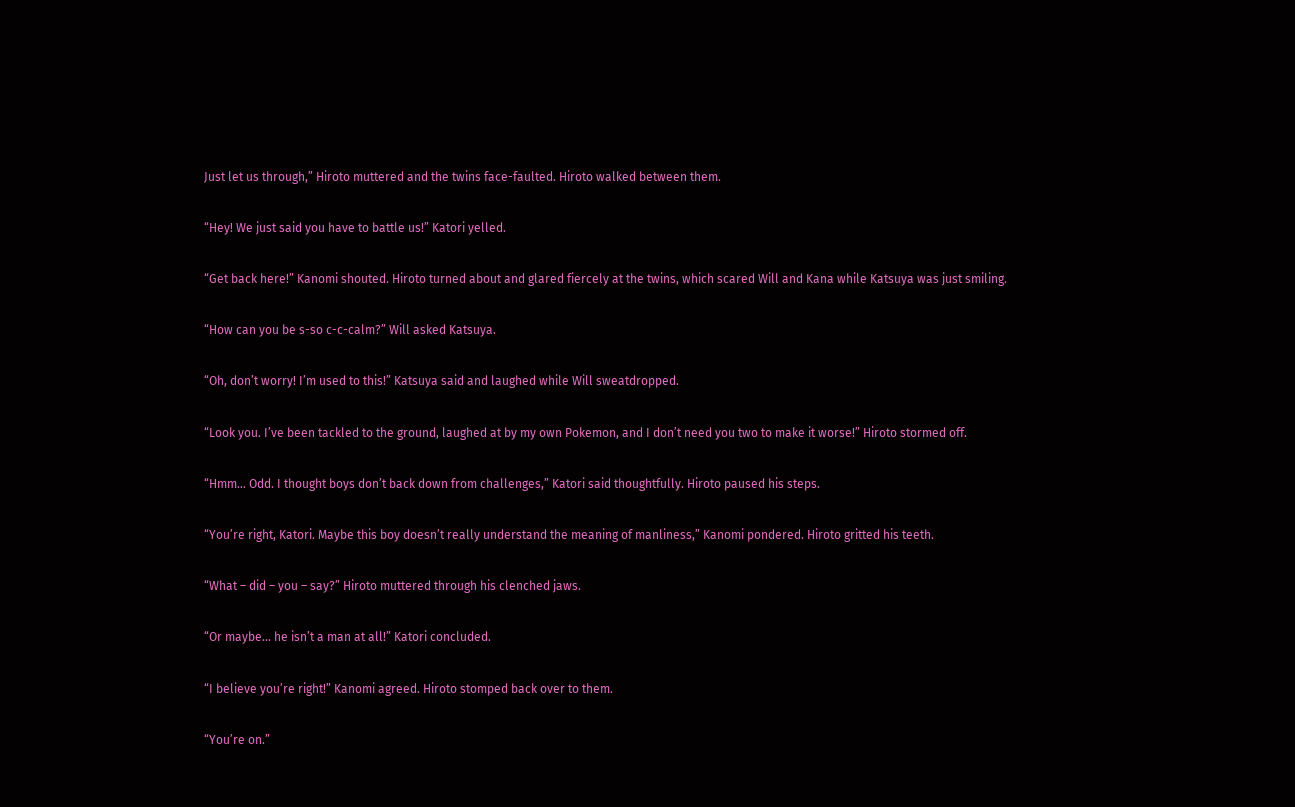Just let us through,” Hiroto muttered and the twins face-faulted. Hiroto walked between them.

“Hey! We just said you have to battle us!” Katori yelled.

“Get back here!” Kanomi shouted. Hiroto turned about and glared fiercely at the twins, which scared Will and Kana while Katsuya was just smiling.

“How can you be s-so c-c-calm?” Will asked Katsuya.

“Oh, don’t worry! I’m used to this!” Katsuya said and laughed while Will sweatdropped.

“Look you. I’ve been tackled to the ground, laughed at by my own Pokemon, and I don’t need you two to make it worse!” Hiroto stormed off.

“Hmm… Odd. I thought boys don’t back down from challenges,” Katori said thoughtfully. Hiroto paused his steps.

“You’re right, Katori. Maybe this boy doesn’t really understand the meaning of manliness,” Kanomi pondered. Hiroto gritted his teeth.

“What – did – you – say?” Hiroto muttered through his clenched jaws.

“Or maybe… he isn’t a man at all!” Katori concluded.

“I believe you’re right!” Kanomi agreed. Hiroto stomped back over to them.

“You’re on.”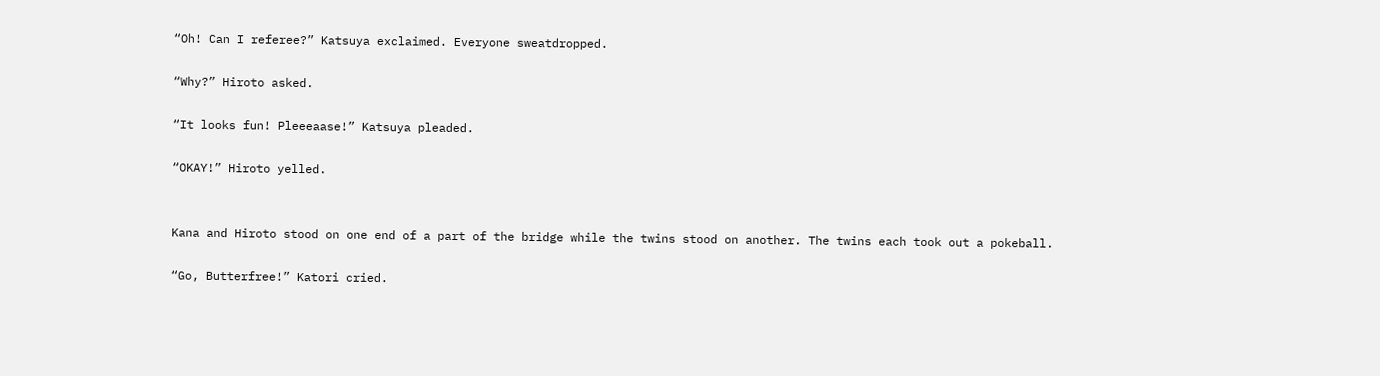“Oh! Can I referee?” Katsuya exclaimed. Everyone sweatdropped.

“Why?” Hiroto asked.

“It looks fun! Pleeeaase!” Katsuya pleaded.

“OKAY!” Hiroto yelled.


Kana and Hiroto stood on one end of a part of the bridge while the twins stood on another. The twins each took out a pokeball.

“Go, Butterfree!” Katori cried.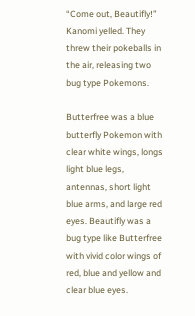“Come out, Beautifly!” Kanomi yelled. They threw their pokeballs in the air, releasing two bug type Pokemons.

Butterfree was a blue butterfly Pokemon with clear white wings, longs light blue legs, antennas, short light blue arms, and large red eyes. Beautifly was a bug type like Butterfree with vivid color wings of red, blue and yellow and clear blue eyes.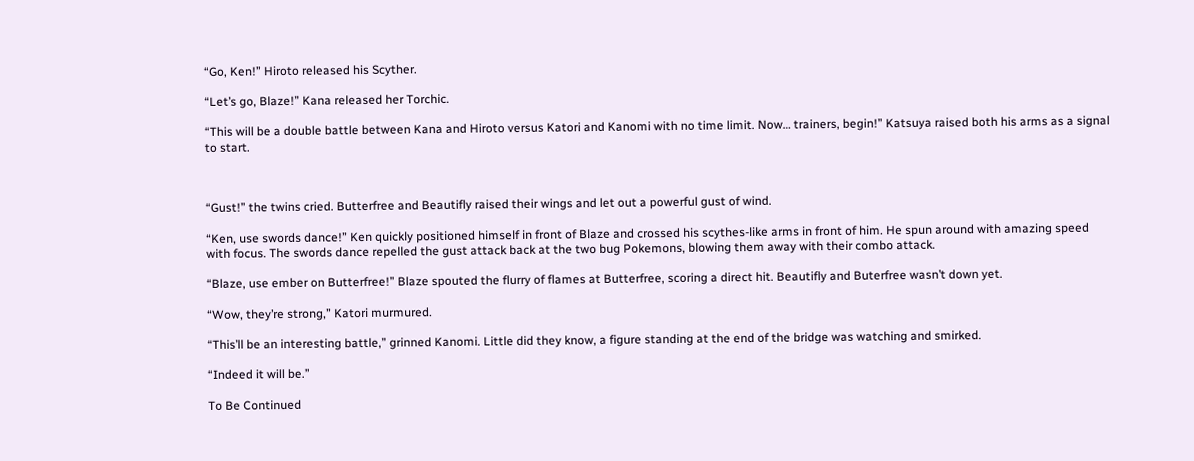“Go, Ken!” Hiroto released his Scyther.

“Let’s go, Blaze!” Kana released her Torchic.

“This will be a double battle between Kana and Hiroto versus Katori and Kanomi with no time limit. Now… trainers, begin!” Katsuya raised both his arms as a signal to start.



“Gust!” the twins cried. Butterfree and Beautifly raised their wings and let out a powerful gust of wind.

“Ken, use swords dance!” Ken quickly positioned himself in front of Blaze and crossed his scythes-like arms in front of him. He spun around with amazing speed with focus. The swords dance repelled the gust attack back at the two bug Pokemons, blowing them away with their combo attack.

“Blaze, use ember on Butterfree!” Blaze spouted the flurry of flames at Butterfree, scoring a direct hit. Beautifly and Buterfree wasn’t down yet.

“Wow, they’re strong,” Katori murmured.

“This’ll be an interesting battle,” grinned Kanomi. Little did they know, a figure standing at the end of the bridge was watching and smirked.

“Indeed it will be.”

To Be Continued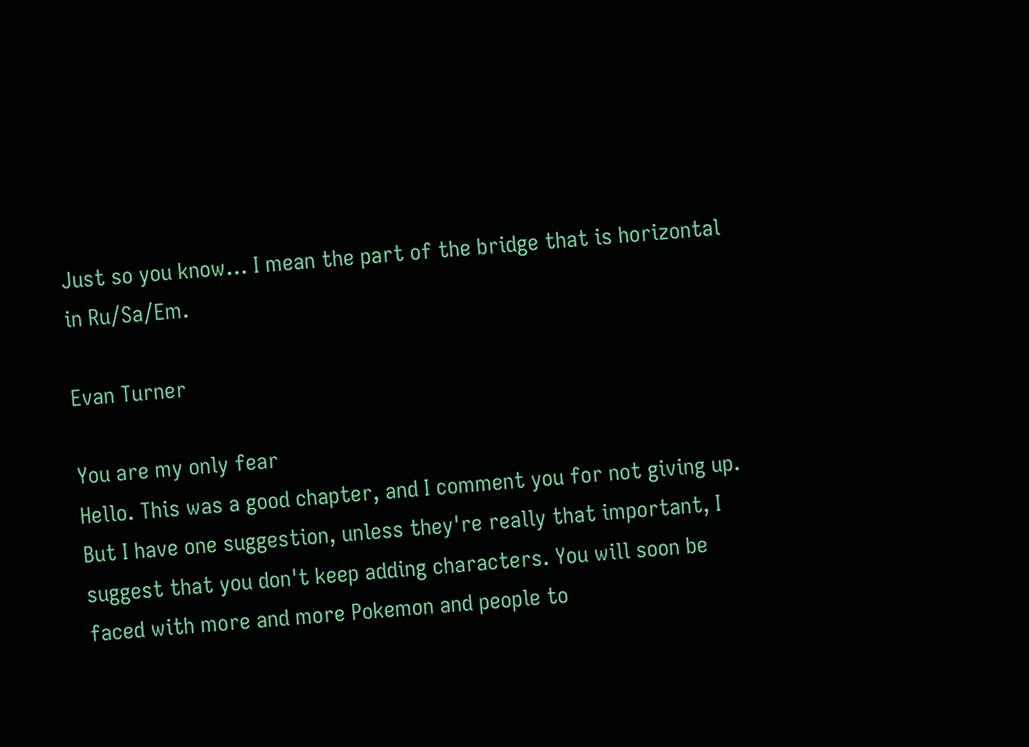Just so you know… I mean the part of the bridge that is horizontal in Ru/Sa/Em.

Evan Turner

You are my only fear
Hello. This was a good chapter, and I comment you for not giving up. But I have one suggestion, unless they're really that important, I suggest that you don't keep adding characters. You will soon be faced with more and more Pokemon and people to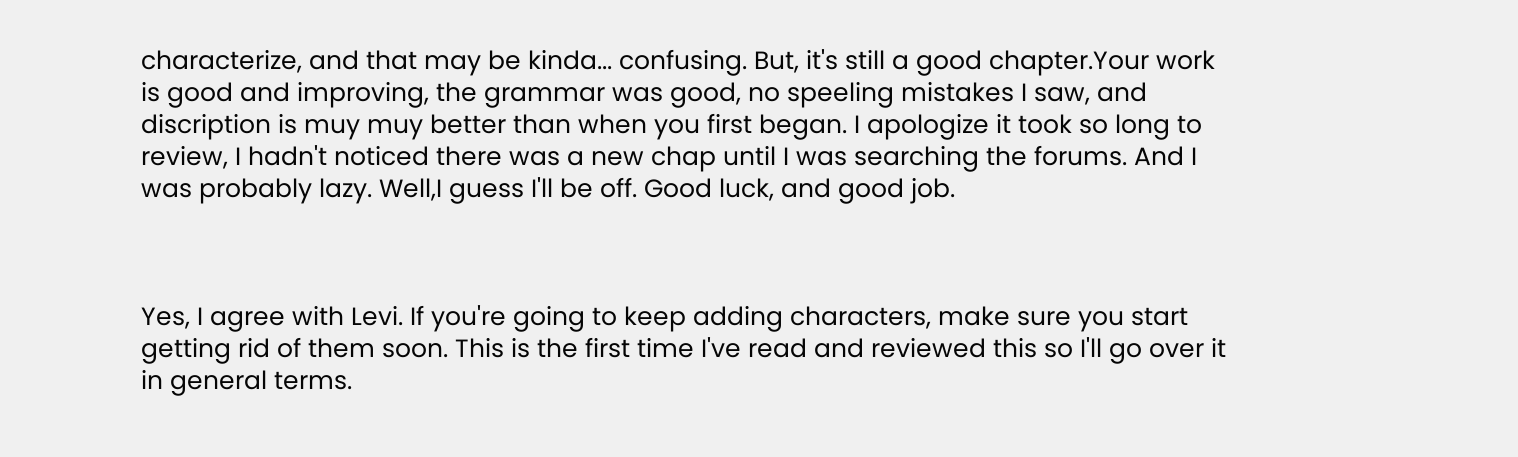characterize, and that may be kinda... confusing. But, it's still a good chapter.Your work is good and improving, the grammar was good, no speeling mistakes I saw, and discription is muy muy better than when you first began. I apologize it took so long to review, I hadn't noticed there was a new chap until I was searching the forums. And I was probably lazy. Well,I guess I'll be off. Good luck, and good job.



Yes, I agree with Levi. If you're going to keep adding characters, make sure you start getting rid of them soon. This is the first time I've read and reviewed this so I'll go over it in general terms.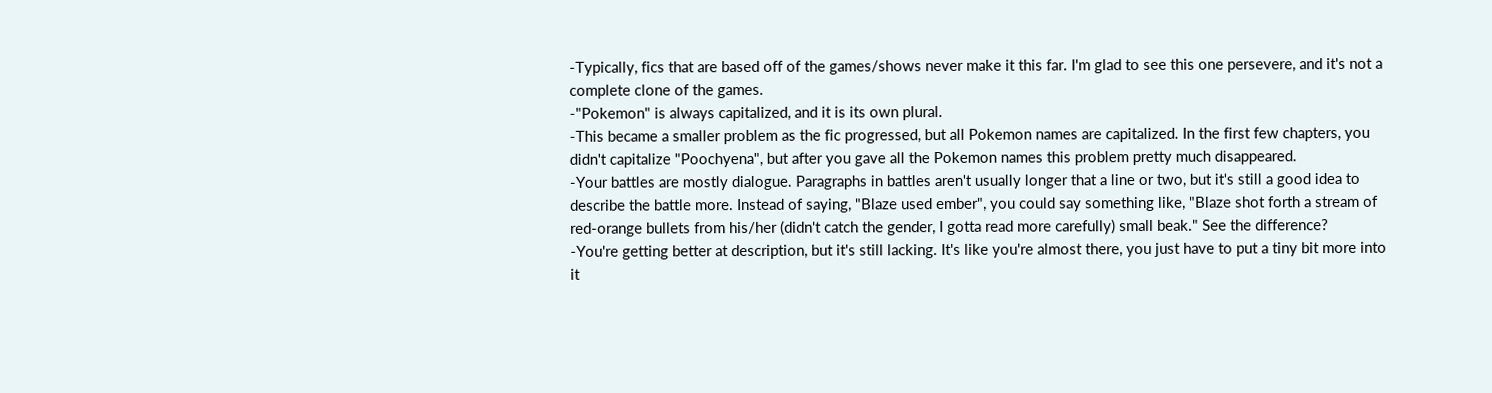-Typically, fics that are based off of the games/shows never make it this far. I'm glad to see this one persevere, and it's not a complete clone of the games.
-"Pokemon" is always capitalized, and it is its own plural.
-This became a smaller problem as the fic progressed, but all Pokemon names are capitalized. In the first few chapters, you didn't capitalize "Poochyena", but after you gave all the Pokemon names this problem pretty much disappeared.
-Your battles are mostly dialogue. Paragraphs in battles aren't usually longer that a line or two, but it's still a good idea to describe the battle more. Instead of saying, "Blaze used ember", you could say something like, "Blaze shot forth a stream of red-orange bullets from his/her (didn't catch the gender, I gotta read more carefully) small beak." See the difference?
-You're getting better at description, but it's still lacking. It's like you're almost there, you just have to put a tiny bit more into it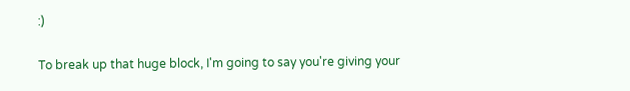:)

To break up that huge block, I'm going to say you're giving your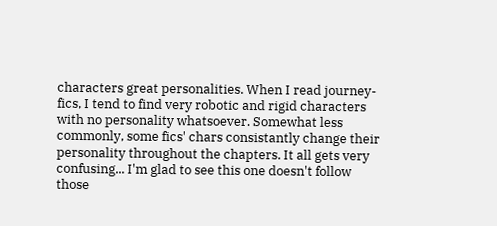characters great personalities. When I read journey-fics, I tend to find very robotic and rigid characters with no personality whatsoever. Somewhat less commonly, some fics' chars consistantly change their personality throughout the chapters. It all gets very confusing... I'm glad to see this one doesn't follow those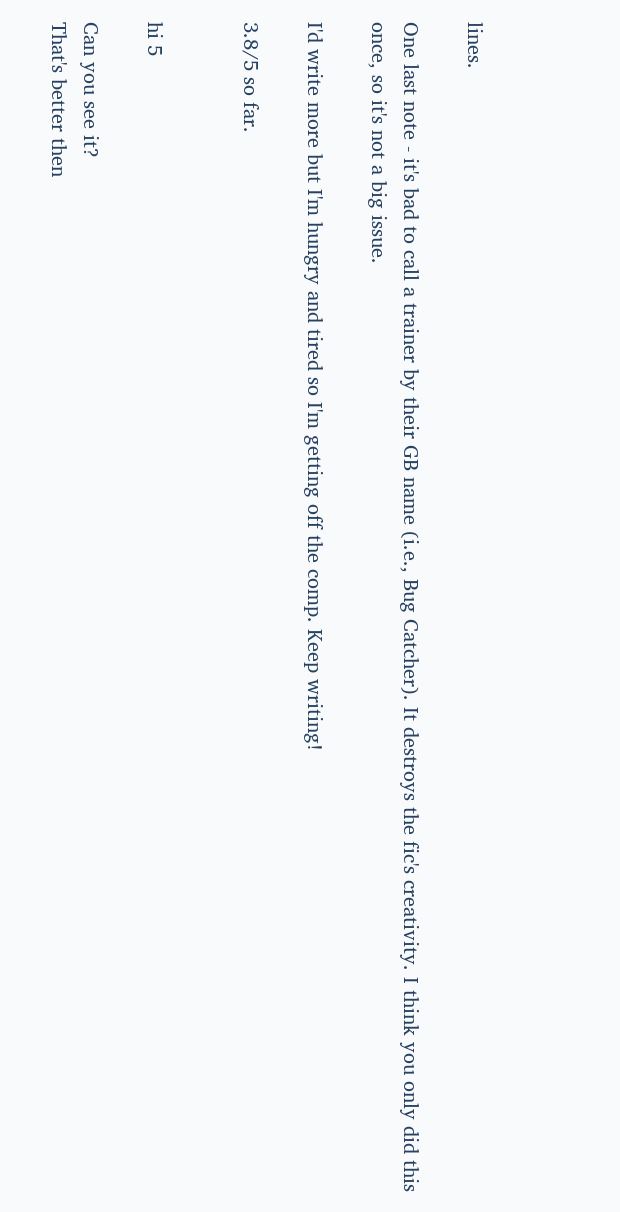lines.

One last note - it's bad to call a trainer by their GB name (i.e., Bug Catcher). It destroys the fic's creativity. I think you only did this once, so it's not a big issue.

I'd write more but I'm hungry and tired so I'm getting off the comp. Keep writing!

3.8/5 so far.


hi 5

Can you see it?
That's better then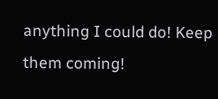anything I could do! Keep them coming!